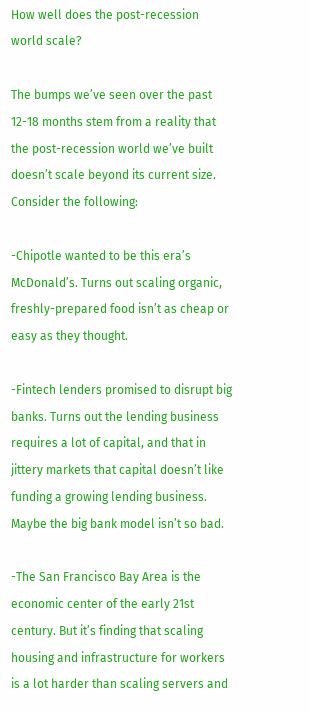How well does the post-recession world scale?

The bumps we’ve seen over the past 12-18 months stem from a reality that the post-recession world we’ve built doesn’t scale beyond its current size. Consider the following:

-Chipotle wanted to be this era’s McDonald’s. Turns out scaling organic, freshly-prepared food isn’t as cheap or easy as they thought.

-Fintech lenders promised to disrupt big banks. Turns out the lending business requires a lot of capital, and that in jittery markets that capital doesn’t like funding a growing lending business. Maybe the big bank model isn’t so bad.

-The San Francisco Bay Area is the economic center of the early 21st century. But it’s finding that scaling housing and infrastructure for workers is a lot harder than scaling servers and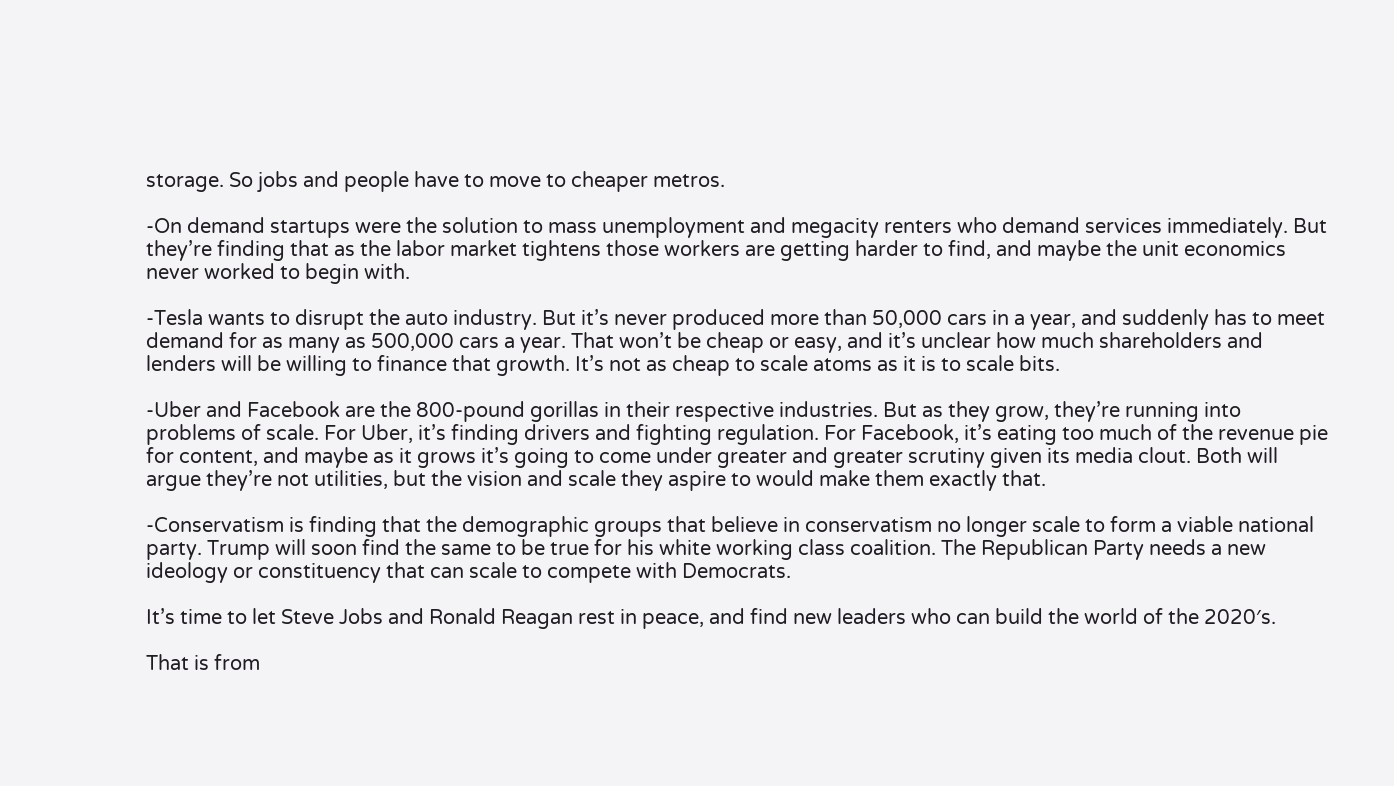storage. So jobs and people have to move to cheaper metros.

-On demand startups were the solution to mass unemployment and megacity renters who demand services immediately. But they’re finding that as the labor market tightens those workers are getting harder to find, and maybe the unit economics never worked to begin with.

-Tesla wants to disrupt the auto industry. But it’s never produced more than 50,000 cars in a year, and suddenly has to meet demand for as many as 500,000 cars a year. That won’t be cheap or easy, and it’s unclear how much shareholders and lenders will be willing to finance that growth. It’s not as cheap to scale atoms as it is to scale bits.

-Uber and Facebook are the 800-pound gorillas in their respective industries. But as they grow, they’re running into problems of scale. For Uber, it’s finding drivers and fighting regulation. For Facebook, it’s eating too much of the revenue pie for content, and maybe as it grows it’s going to come under greater and greater scrutiny given its media clout. Both will argue they’re not utilities, but the vision and scale they aspire to would make them exactly that.

-Conservatism is finding that the demographic groups that believe in conservatism no longer scale to form a viable national party. Trump will soon find the same to be true for his white working class coalition. The Republican Party needs a new ideology or constituency that can scale to compete with Democrats.

It’s time to let Steve Jobs and Ronald Reagan rest in peace, and find new leaders who can build the world of the 2020′s.

That is from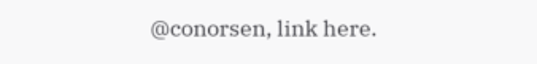@conorsen, link here.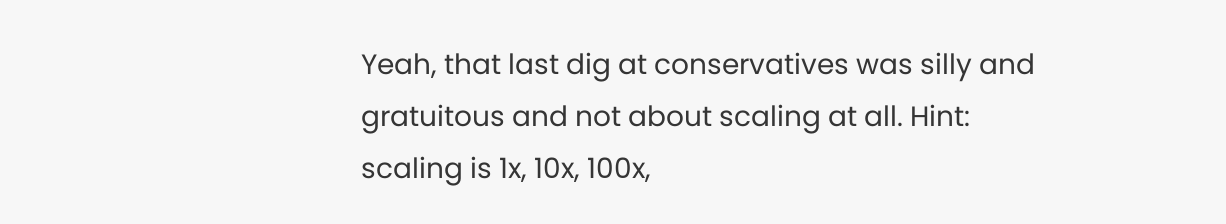Yeah, that last dig at conservatives was silly and gratuitous and not about scaling at all. Hint: scaling is 1x, 10x, 100x,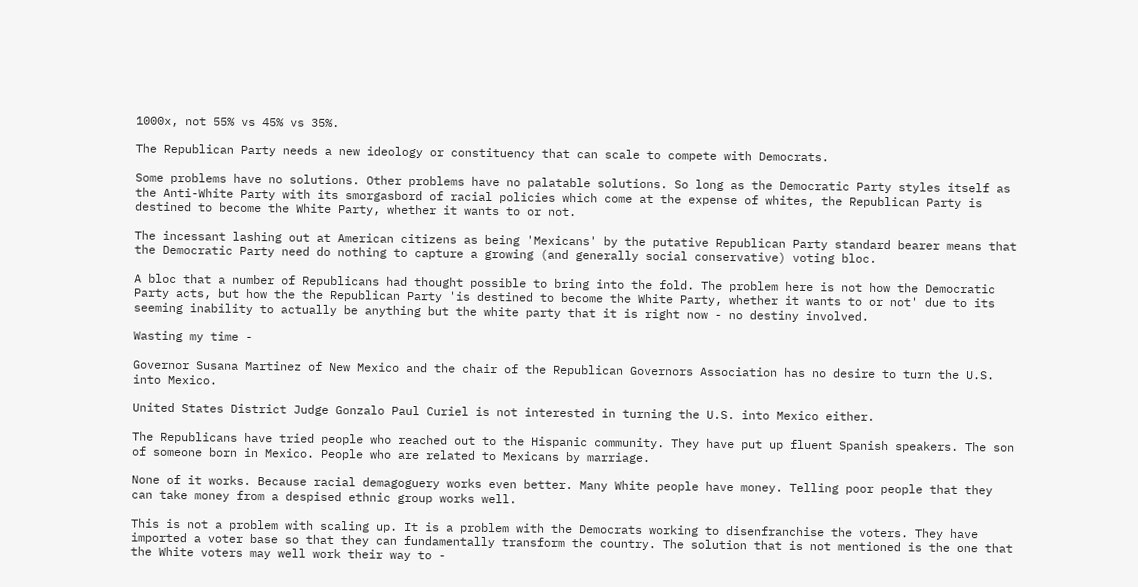1000x, not 55% vs 45% vs 35%.

The Republican Party needs a new ideology or constituency that can scale to compete with Democrats.

Some problems have no solutions. Other problems have no palatable solutions. So long as the Democratic Party styles itself as the Anti-White Party with its smorgasbord of racial policies which come at the expense of whites, the Republican Party is destined to become the White Party, whether it wants to or not.

The incessant lashing out at American citizens as being 'Mexicans' by the putative Republican Party standard bearer means that the Democratic Party need do nothing to capture a growing (and generally social conservative) voting bloc.

A bloc that a number of Republicans had thought possible to bring into the fold. The problem here is not how the Democratic Party acts, but how the the Republican Party 'is destined to become the White Party, whether it wants to or not' due to its seeming inability to actually be anything but the white party that it is right now - no destiny involved.

Wasting my time -

Governor Susana Martinez of New Mexico and the chair of the Republican Governors Association has no desire to turn the U.S. into Mexico.

United States District Judge Gonzalo Paul Curiel is not interested in turning the U.S. into Mexico either.

The Republicans have tried people who reached out to the Hispanic community. They have put up fluent Spanish speakers. The son of someone born in Mexico. People who are related to Mexicans by marriage.

None of it works. Because racial demagoguery works even better. Many White people have money. Telling poor people that they can take money from a despised ethnic group works well.

This is not a problem with scaling up. It is a problem with the Democrats working to disenfranchise the voters. They have imported a voter base so that they can fundamentally transform the country. The solution that is not mentioned is the one that the White voters may well work their way to -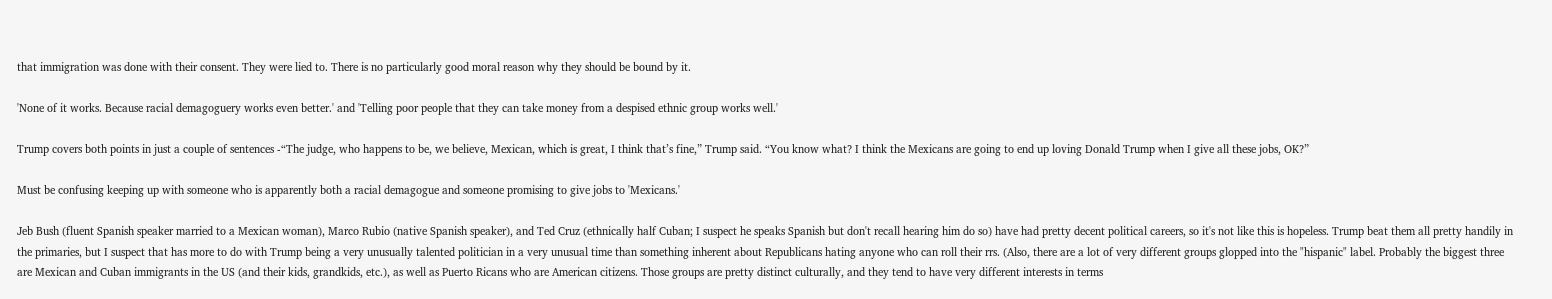that immigration was done with their consent. They were lied to. There is no particularly good moral reason why they should be bound by it.

'None of it works. Because racial demagoguery works even better.' and 'Telling poor people that they can take money from a despised ethnic group works well.'

Trump covers both points in just a couple of sentences -“The judge, who happens to be, we believe, Mexican, which is great, I think that’s fine,” Trump said. “You know what? I think the Mexicans are going to end up loving Donald Trump when I give all these jobs, OK?”

Must be confusing keeping up with someone who is apparently both a racial demagogue and someone promising to give jobs to 'Mexicans.'

Jeb Bush (fluent Spanish speaker married to a Mexican woman), Marco Rubio (native Spanish speaker), and Ted Cruz (ethnically half Cuban; I suspect he speaks Spanish but don't recall hearing him do so) have had pretty decent political careers, so it's not like this is hopeless. Trump beat them all pretty handily in the primaries, but I suspect that has more to do with Trump being a very unusually talented politician in a very unusual time than something inherent about Republicans hating anyone who can roll their rrs. (Also, there are a lot of very different groups glopped into the "hispanic" label. Probably the biggest three are Mexican and Cuban immigrants in the US (and their kids, grandkids, etc.), as well as Puerto Ricans who are American citizens. Those groups are pretty distinct culturally, and they tend to have very different interests in terms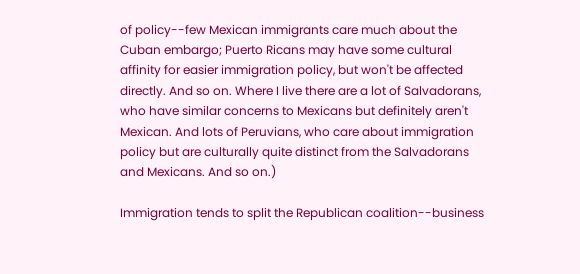of policy--few Mexican immigrants care much about the Cuban embargo; Puerto Ricans may have some cultural affinity for easier immigration policy, but won't be affected directly. And so on. Where I live there are a lot of Salvadorans, who have similar concerns to Mexicans but definitely aren't Mexican. And lots of Peruvians, who care about immigration policy but are culturally quite distinct from the Salvadorans and Mexicans. And so on.)

Immigration tends to split the Republican coalition--business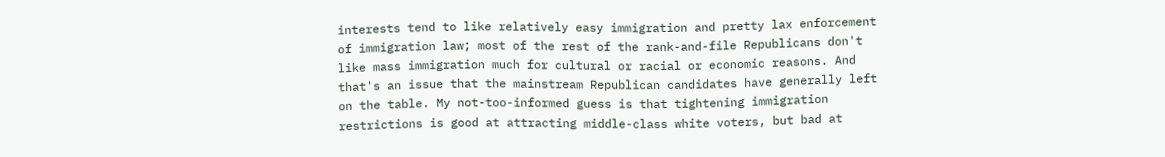interests tend to like relatively easy immigration and pretty lax enforcement of immigration law; most of the rest of the rank-and-file Republicans don't like mass immigration much for cultural or racial or economic reasons. And that's an issue that the mainstream Republican candidates have generally left on the table. My not-too-informed guess is that tightening immigration restrictions is good at attracting middle-class white voters, but bad at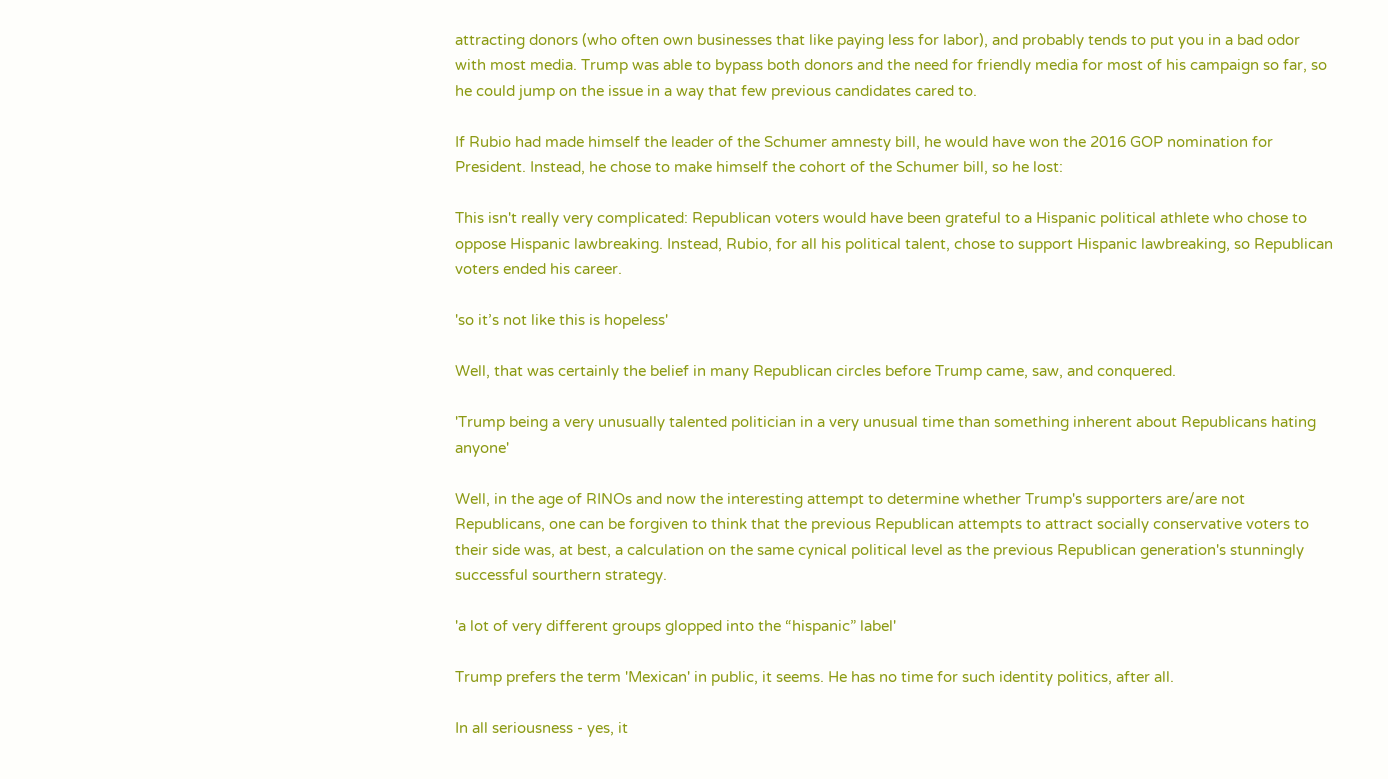attracting donors (who often own businesses that like paying less for labor), and probably tends to put you in a bad odor with most media. Trump was able to bypass both donors and the need for friendly media for most of his campaign so far, so he could jump on the issue in a way that few previous candidates cared to.

If Rubio had made himself the leader of the Schumer amnesty bill, he would have won the 2016 GOP nomination for President. Instead, he chose to make himself the cohort of the Schumer bill, so he lost:

This isn't really very complicated: Republican voters would have been grateful to a Hispanic political athlete who chose to oppose Hispanic lawbreaking. Instead, Rubio, for all his political talent, chose to support Hispanic lawbreaking, so Republican voters ended his career.

'so it’s not like this is hopeless'

Well, that was certainly the belief in many Republican circles before Trump came, saw, and conquered.

'Trump being a very unusually talented politician in a very unusual time than something inherent about Republicans hating anyone'

Well, in the age of RINOs and now the interesting attempt to determine whether Trump's supporters are/are not Republicans, one can be forgiven to think that the previous Republican attempts to attract socially conservative voters to their side was, at best, a calculation on the same cynical political level as the previous Republican generation's stunningly successful sourthern strategy.

'a lot of very different groups glopped into the “hispanic” label'

Trump prefers the term 'Mexican' in public, it seems. He has no time for such identity politics, after all.

In all seriousness - yes, it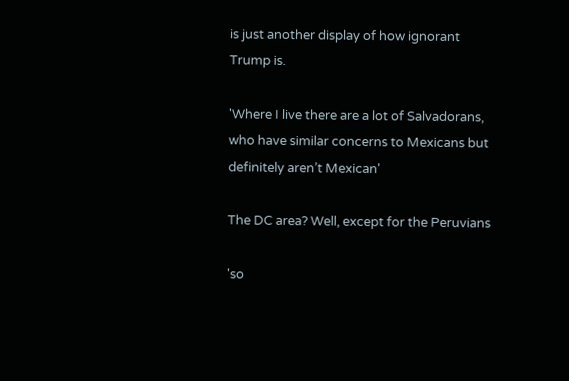is just another display of how ignorant Trump is.

'Where I live there are a lot of Salvadorans, who have similar concerns to Mexicans but definitely aren’t Mexican'

The DC area? Well, except for the Peruvians

'so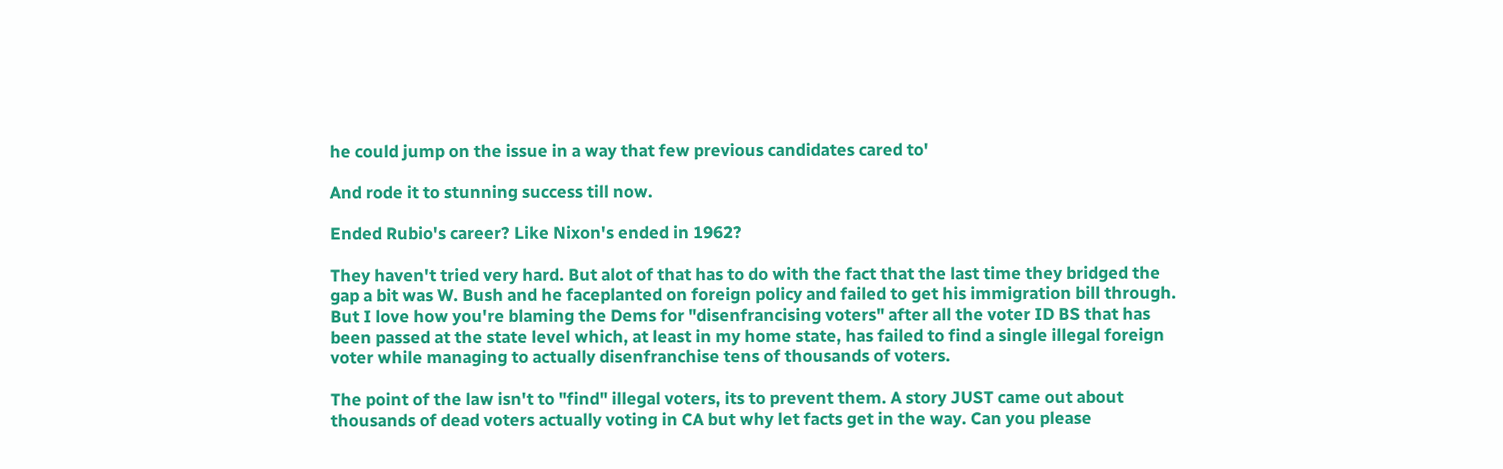he could jump on the issue in a way that few previous candidates cared to'

And rode it to stunning success till now.

Ended Rubio's career? Like Nixon's ended in 1962?

They haven't tried very hard. But alot of that has to do with the fact that the last time they bridged the gap a bit was W. Bush and he faceplanted on foreign policy and failed to get his immigration bill through.
But I love how you're blaming the Dems for "disenfrancising voters" after all the voter ID BS that has been passed at the state level which, at least in my home state, has failed to find a single illegal foreign voter while managing to actually disenfranchise tens of thousands of voters.

The point of the law isn't to "find" illegal voters, its to prevent them. A story JUST came out about thousands of dead voters actually voting in CA but why let facts get in the way. Can you please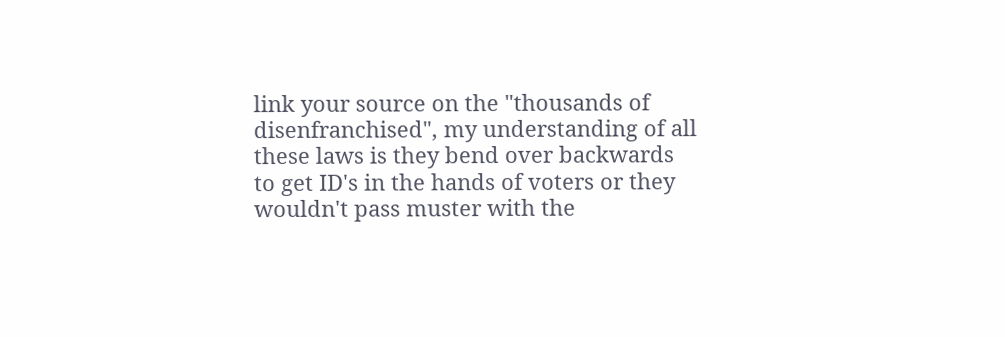link your source on the "thousands of disenfranchised", my understanding of all these laws is they bend over backwards to get ID's in the hands of voters or they wouldn't pass muster with the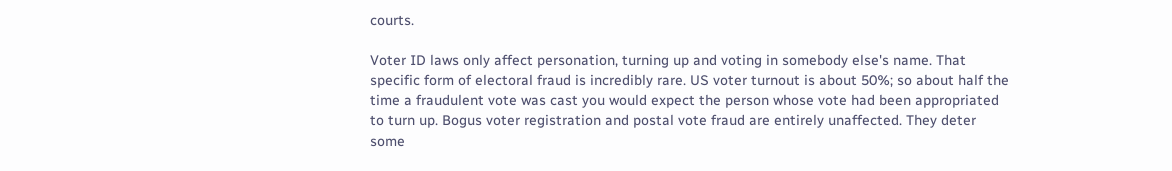courts.

Voter ID laws only affect personation, turning up and voting in somebody else's name. That specific form of electoral fraud is incredibly rare. US voter turnout is about 50%; so about half the time a fraudulent vote was cast you would expect the person whose vote had been appropriated to turn up. Bogus voter registration and postal vote fraud are entirely unaffected. They deter some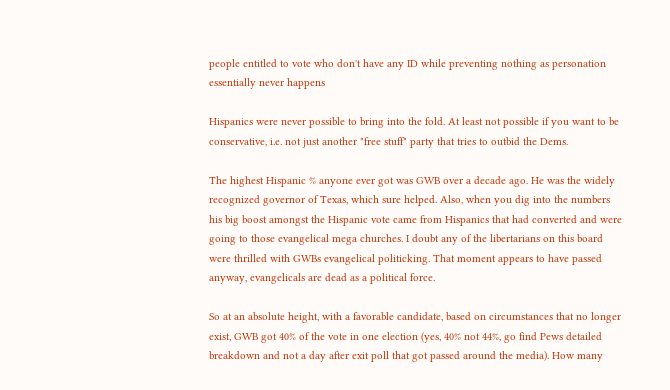people entitled to vote who don't have any ID while preventing nothing as personation essentially never happens

Hispanics were never possible to bring into the fold. At least not possible if you want to be conservative, i.e. not just another "free stuff" party that tries to outbid the Dems.

The highest Hispanic % anyone ever got was GWB over a decade ago. He was the widely recognized governor of Texas, which sure helped. Also, when you dig into the numbers his big boost amongst the Hispanic vote came from Hispanics that had converted and were going to those evangelical mega churches. I doubt any of the libertarians on this board were thrilled with GWBs evangelical politicking. That moment appears to have passed anyway, evangelicals are dead as a political force.

So at an absolute height, with a favorable candidate, based on circumstances that no longer exist, GWB got 40% of the vote in one election (yes, 40% not 44%, go find Pews detailed breakdown and not a day after exit poll that got passed around the media). How many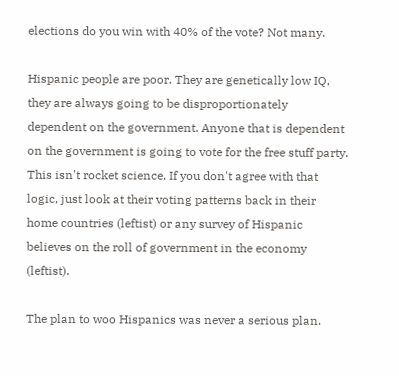elections do you win with 40% of the vote? Not many.

Hispanic people are poor. They are genetically low IQ, they are always going to be disproportionately dependent on the government. Anyone that is dependent on the government is going to vote for the free stuff party. This isn't rocket science. If you don't agree with that logic, just look at their voting patterns back in their home countries (leftist) or any survey of Hispanic believes on the roll of government in the economy (leftist).

The plan to woo Hispanics was never a serious plan.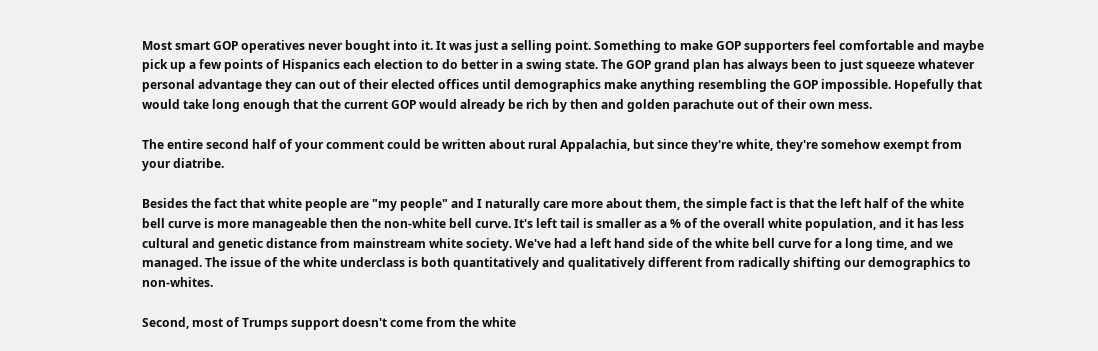Most smart GOP operatives never bought into it. It was just a selling point. Something to make GOP supporters feel comfortable and maybe pick up a few points of Hispanics each election to do better in a swing state. The GOP grand plan has always been to just squeeze whatever personal advantage they can out of their elected offices until demographics make anything resembling the GOP impossible. Hopefully that would take long enough that the current GOP would already be rich by then and golden parachute out of their own mess.

The entire second half of your comment could be written about rural Appalachia, but since they're white, they're somehow exempt from your diatribe.

Besides the fact that white people are "my people" and I naturally care more about them, the simple fact is that the left half of the white bell curve is more manageable then the non-white bell curve. It's left tail is smaller as a % of the overall white population, and it has less cultural and genetic distance from mainstream white society. We've had a left hand side of the white bell curve for a long time, and we managed. The issue of the white underclass is both quantitatively and qualitatively different from radically shifting our demographics to non-whites.

Second, most of Trumps support doesn't come from the white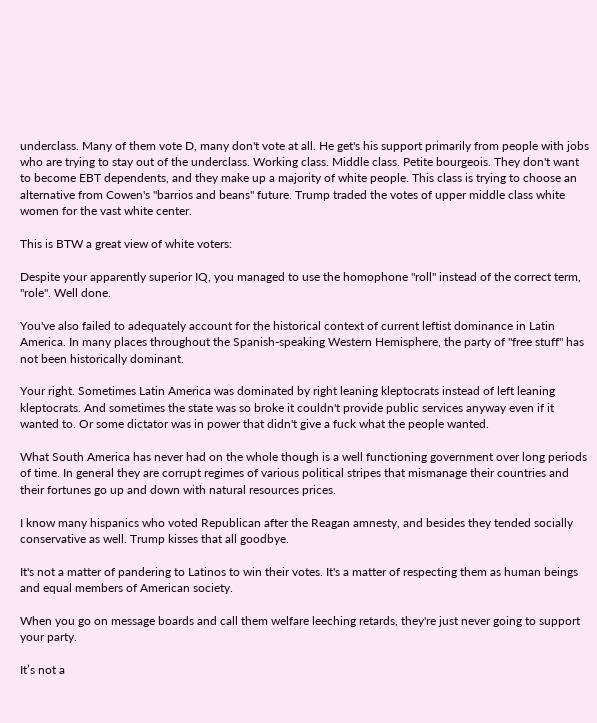underclass. Many of them vote D, many don't vote at all. He get's his support primarily from people with jobs who are trying to stay out of the underclass. Working class. Middle class. Petite bourgeois. They don't want to become EBT dependents, and they make up a majority of white people. This class is trying to choose an alternative from Cowen's "barrios and beans" future. Trump traded the votes of upper middle class white women for the vast white center.

This is BTW a great view of white voters:

Despite your apparently superior IQ, you managed to use the homophone "roll" instead of the correct term, "role". Well done.

You've also failed to adequately account for the historical context of current leftist dominance in Latin America. In many places throughout the Spanish-speaking Western Hemisphere, the party of "free stuff" has not been historically dominant.

Your right. Sometimes Latin America was dominated by right leaning kleptocrats instead of left leaning kleptocrats. And sometimes the state was so broke it couldn't provide public services anyway even if it wanted to. Or some dictator was in power that didn't give a fuck what the people wanted.

What South America has never had on the whole though is a well functioning government over long periods of time. In general they are corrupt regimes of various political stripes that mismanage their countries and their fortunes go up and down with natural resources prices.

I know many hispanics who voted Republican after the Reagan amnesty, and besides they tended socially conservative as well. Trump kisses that all goodbye.

It's not a matter of pandering to Latinos to win their votes. It's a matter of respecting them as human beings and equal members of American society.

When you go on message boards and call them welfare leeching retards, they're just never going to support your party.

It’s not a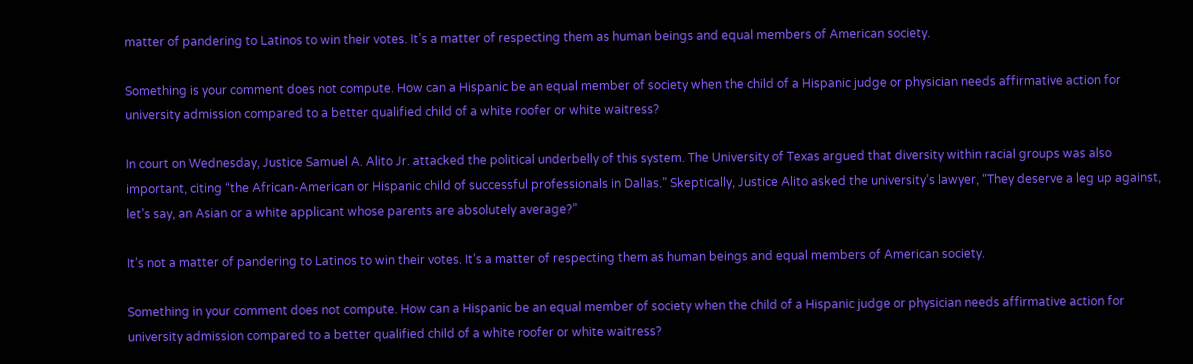matter of pandering to Latinos to win their votes. It’s a matter of respecting them as human beings and equal members of American society.

Something is your comment does not compute. How can a Hispanic be an equal member of society when the child of a Hispanic judge or physician needs affirmative action for university admission compared to a better qualified child of a white roofer or white waitress?

In court on Wednesday, Justice Samuel A. Alito Jr. attacked the political underbelly of this system. The University of Texas argued that diversity within racial groups was also important, citing “the African-American or Hispanic child of successful professionals in Dallas.” Skeptically, Justice Alito asked the university’s lawyer, “They deserve a leg up against, let’s say, an Asian or a white applicant whose parents are absolutely average?”

It’s not a matter of pandering to Latinos to win their votes. It’s a matter of respecting them as human beings and equal members of American society.

Something in your comment does not compute. How can a Hispanic be an equal member of society when the child of a Hispanic judge or physician needs affirmative action for university admission compared to a better qualified child of a white roofer or white waitress?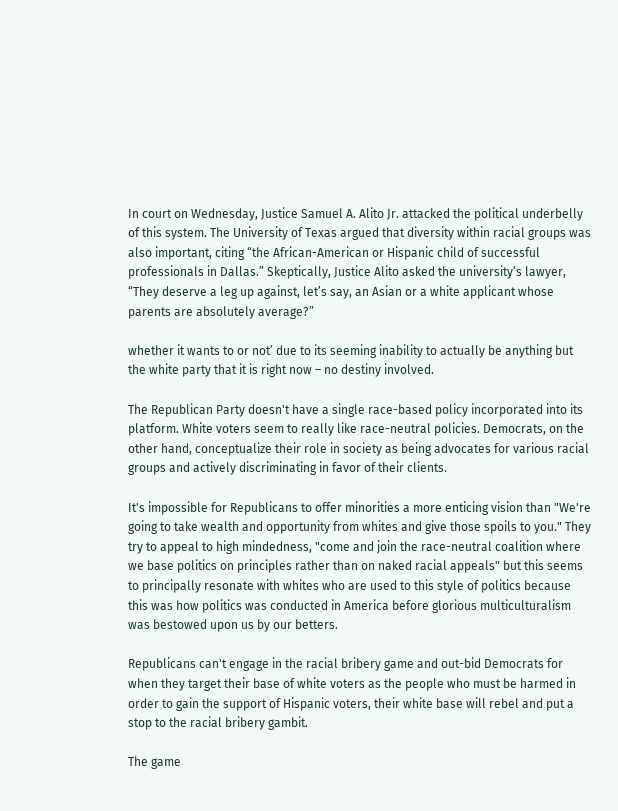In court on Wednesday, Justice Samuel A. Alito Jr. attacked the political underbelly of this system. The University of Texas argued that diversity within racial groups was also important, citing “the African-American or Hispanic child of successful professionals in Dallas.” Skeptically, Justice Alito asked the university’s lawyer, “They deserve a leg up against, let’s say, an Asian or a white applicant whose parents are absolutely average?”

whether it wants to or not’ due to its seeming inability to actually be anything but the white party that it is right now – no destiny involved.

The Republican Party doesn't have a single race-based policy incorporated into its platform. White voters seem to really like race-neutral policies. Democrats, on the other hand, conceptualize their role in society as being advocates for various racial groups and actively discriminating in favor of their clients.

It's impossible for Republicans to offer minorities a more enticing vision than "We're going to take wealth and opportunity from whites and give those spoils to you." They try to appeal to high mindedness, "come and join the race-neutral coalition where we base politics on principles rather than on naked racial appeals" but this seems to principally resonate with whites who are used to this style of politics because this was how politics was conducted in America before glorious multiculturalism was bestowed upon us by our betters.

Republicans can't engage in the racial bribery game and out-bid Democrats for when they target their base of white voters as the people who must be harmed in order to gain the support of Hispanic voters, their white base will rebel and put a stop to the racial bribery gambit.

The game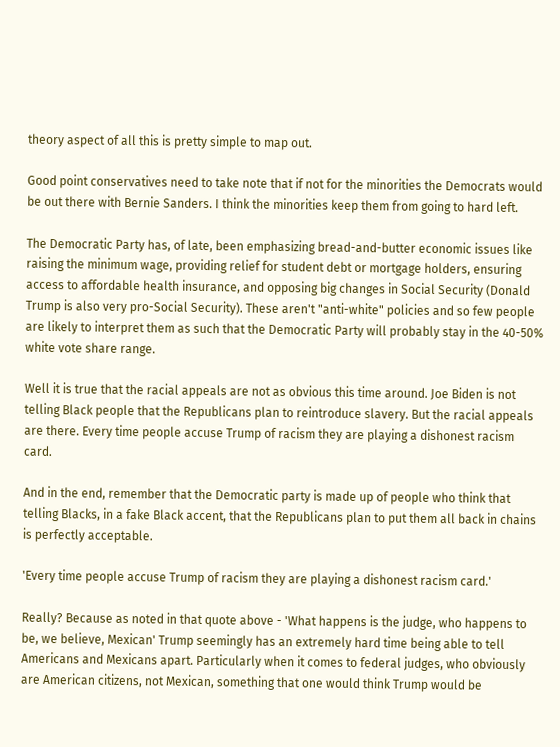theory aspect of all this is pretty simple to map out.

Good point conservatives need to take note that if not for the minorities the Democrats would be out there with Bernie Sanders. I think the minorities keep them from going to hard left.

The Democratic Party has, of late, been emphasizing bread-and-butter economic issues like raising the minimum wage, providing relief for student debt or mortgage holders, ensuring access to affordable health insurance, and opposing big changes in Social Security (Donald Trump is also very pro-Social Security). These aren't "anti-white" policies and so few people are likely to interpret them as such that the Democratic Party will probably stay in the 40-50% white vote share range.

Well it is true that the racial appeals are not as obvious this time around. Joe Biden is not telling Black people that the Republicans plan to reintroduce slavery. But the racial appeals are there. Every time people accuse Trump of racism they are playing a dishonest racism card.

And in the end, remember that the Democratic party is made up of people who think that telling Blacks, in a fake Black accent, that the Republicans plan to put them all back in chains is perfectly acceptable.

'Every time people accuse Trump of racism they are playing a dishonest racism card.'

Really? Because as noted in that quote above - 'What happens is the judge, who happens to be, we believe, Mexican' Trump seemingly has an extremely hard time being able to tell Americans and Mexicans apart. Particularly when it comes to federal judges, who obviously are American citizens, not Mexican, something that one would think Trump would be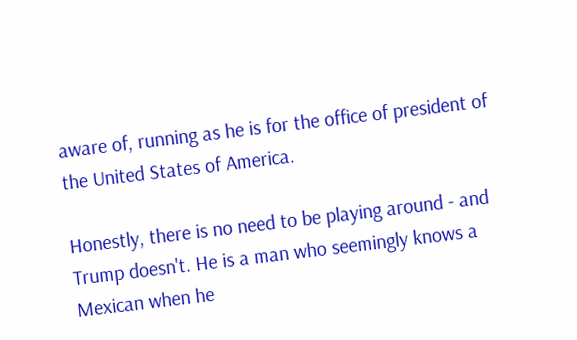aware of, running as he is for the office of president of the United States of America.

Honestly, there is no need to be playing around - and Trump doesn't. He is a man who seemingly knows a Mexican when he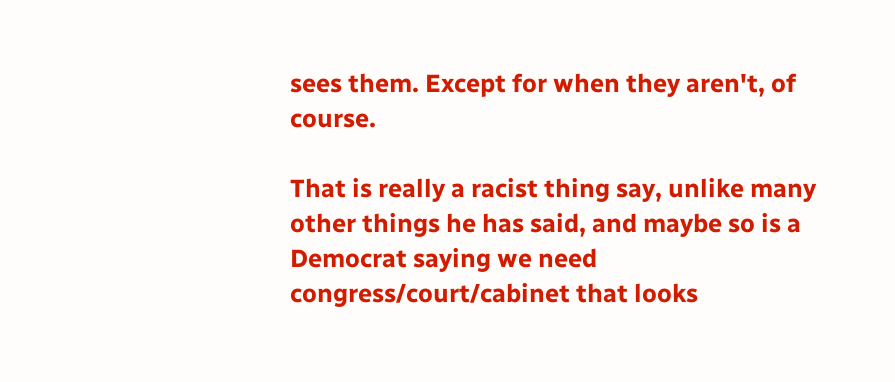sees them. Except for when they aren't, of course.

That is really a racist thing say, unlike many other things he has said, and maybe so is a Democrat saying we need congress/court/cabinet that looks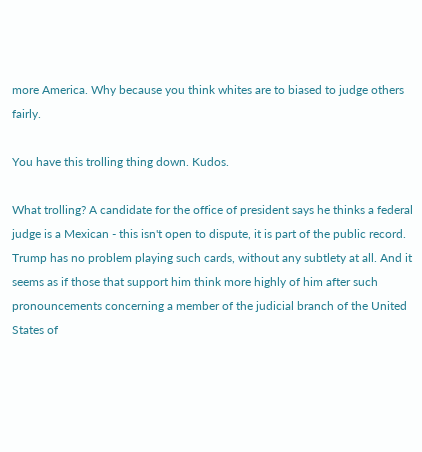more America. Why because you think whites are to biased to judge others fairly.

You have this trolling thing down. Kudos.

What trolling? A candidate for the office of president says he thinks a federal judge is a Mexican - this isn't open to dispute, it is part of the public record. Trump has no problem playing such cards, without any subtlety at all. And it seems as if those that support him think more highly of him after such pronouncements concerning a member of the judicial branch of the United States of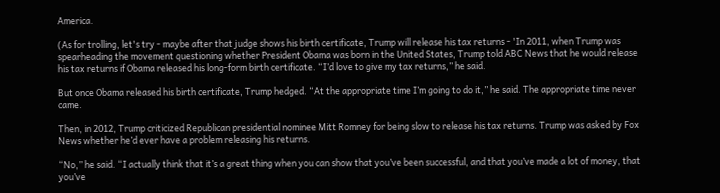America.

(As for trolling, let's try - maybe after that judge shows his birth certificate, Trump will release his tax returns - 'In 2011, when Trump was spearheading the movement questioning whether President Obama was born in the United States, Trump told ABC News that he would release his tax returns if Obama released his long-form birth certificate. “I’d love to give my tax returns,” he said.

But once Obama released his birth certificate, Trump hedged. “At the appropriate time I’m going to do it,” he said. The appropriate time never came.

Then, in 2012, Trump criticized Republican presidential nominee Mitt Romney for being slow to release his tax returns. Trump was asked by Fox News whether he’d ever have a problem releasing his returns.

“No,” he said. “I actually think that it’s a great thing when you can show that you’ve been successful, and that you’ve made a lot of money, that you’ve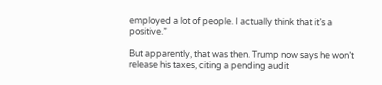employed a lot of people. I actually think that it’s a positive.”

But apparently, that was then. Trump now says he won’t release his taxes, citing a pending audit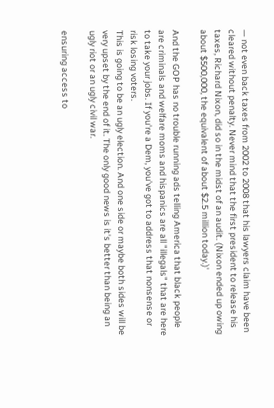— not even back taxes from 2002 to 2008 that his lawyers claim have been cleared without penalty. Never mind that the first president to release his taxes, Richard Nixon, did so in the midst of an audit. (Nixon ended up owing about $500,000, the equivalent of about $2.5 million today.)'

And the GOP has no trouble running ads telling America that black people are criminals and welfare moms and hispanics are all "illegals" that are here to take your jobs. If you're a Dem, you've got to address that nonsense or risk losing voters.
This is going to be an ugly election. And one side or maybe both sides will be very upset by the end of it. The only good news is it's better than being an ugly riot or an ugly civil war.

ensuring access to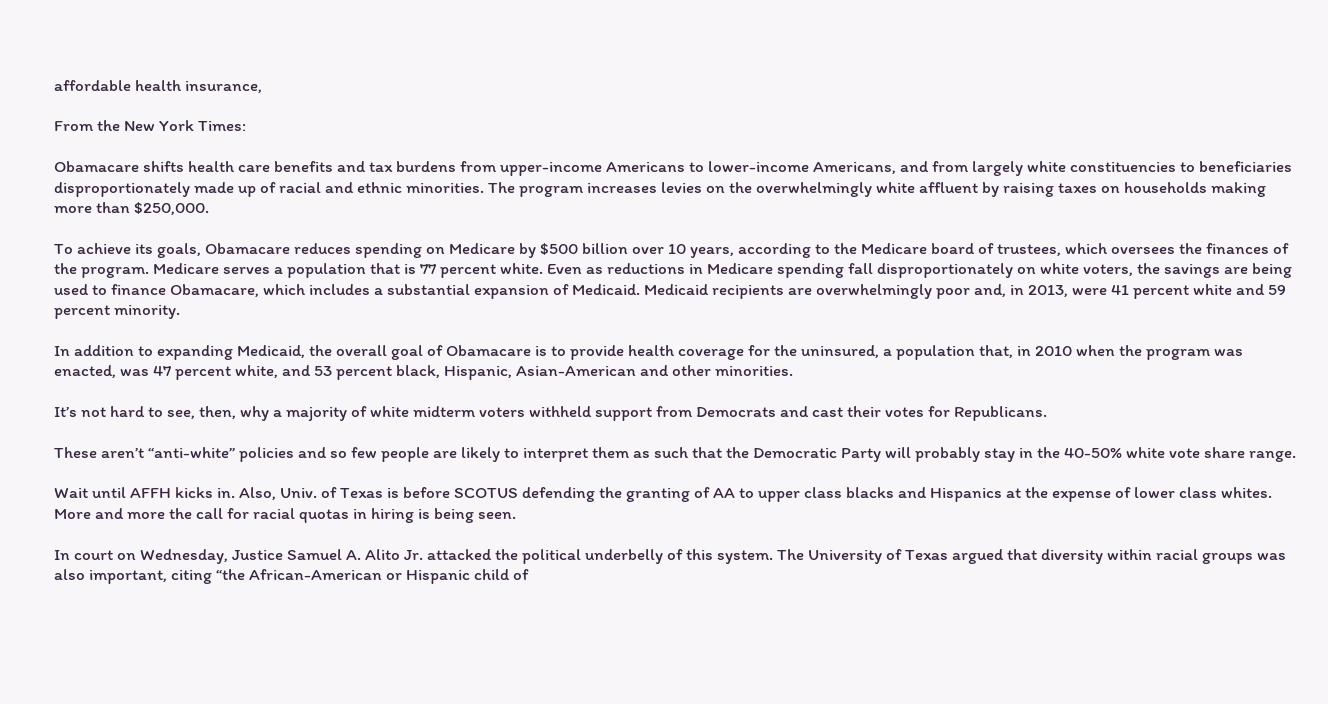affordable health insurance,

From the New York Times:

Obamacare shifts health care benefits and tax burdens from upper-income Americans to lower-income Americans, and from largely white constituencies to beneficiaries disproportionately made up of racial and ethnic minorities. The program increases levies on the overwhelmingly white affluent by raising taxes on households making more than $250,000.

To achieve its goals, Obamacare reduces spending on Medicare by $500 billion over 10 years, according to the Medicare board of trustees, which oversees the finances of the program. Medicare serves a population that is 77 percent white. Even as reductions in Medicare spending fall disproportionately on white voters, the savings are being used to finance Obamacare, which includes a substantial expansion of Medicaid. Medicaid recipients are overwhelmingly poor and, in 2013, were 41 percent white and 59 percent minority.

In addition to expanding Medicaid, the overall goal of Obamacare is to provide health coverage for the uninsured, a population that, in 2010 when the program was enacted, was 47 percent white, and 53 percent black, Hispanic, Asian-American and other minorities.

It’s not hard to see, then, why a majority of white midterm voters withheld support from Democrats and cast their votes for Republicans.

These aren’t “anti-white” policies and so few people are likely to interpret them as such that the Democratic Party will probably stay in the 40-50% white vote share range.

Wait until AFFH kicks in. Also, Univ. of Texas is before SCOTUS defending the granting of AA to upper class blacks and Hispanics at the expense of lower class whites. More and more the call for racial quotas in hiring is being seen.

In court on Wednesday, Justice Samuel A. Alito Jr. attacked the political underbelly of this system. The University of Texas argued that diversity within racial groups was also important, citing “the African-American or Hispanic child of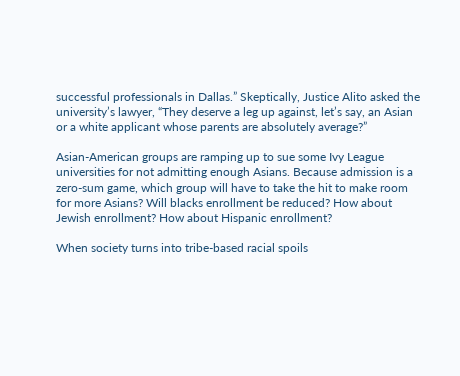successful professionals in Dallas.” Skeptically, Justice Alito asked the university’s lawyer, “They deserve a leg up against, let’s say, an Asian or a white applicant whose parents are absolutely average?”

Asian-American groups are ramping up to sue some Ivy League universities for not admitting enough Asians. Because admission is a zero-sum game, which group will have to take the hit to make room for more Asians? Will blacks enrollment be reduced? How about Jewish enrollment? How about Hispanic enrollment?

When society turns into tribe-based racial spoils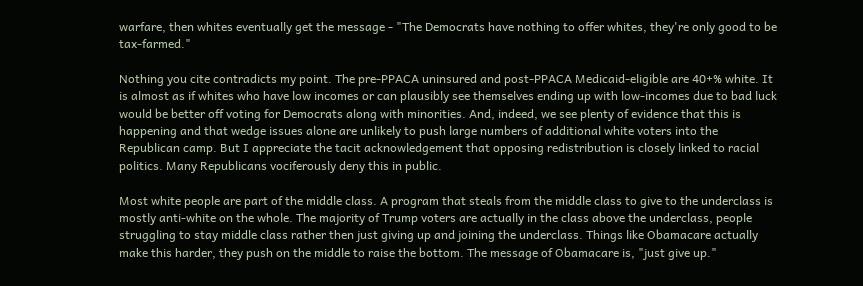warfare, then whites eventually get the message - "The Democrats have nothing to offer whites, they're only good to be tax-farmed."

Nothing you cite contradicts my point. The pre-PPACA uninsured and post-PPACA Medicaid-eligible are 40+% white. It is almost as if whites who have low incomes or can plausibly see themselves ending up with low-incomes due to bad luck would be better off voting for Democrats along with minorities. And, indeed, we see plenty of evidence that this is happening and that wedge issues alone are unlikely to push large numbers of additional white voters into the Republican camp. But I appreciate the tacit acknowledgement that opposing redistribution is closely linked to racial politics. Many Republicans vociferously deny this in public.

Most white people are part of the middle class. A program that steals from the middle class to give to the underclass is mostly anti-white on the whole. The majority of Trump voters are actually in the class above the underclass, people struggling to stay middle class rather then just giving up and joining the underclass. Things like Obamacare actually make this harder, they push on the middle to raise the bottom. The message of Obamacare is, "just give up."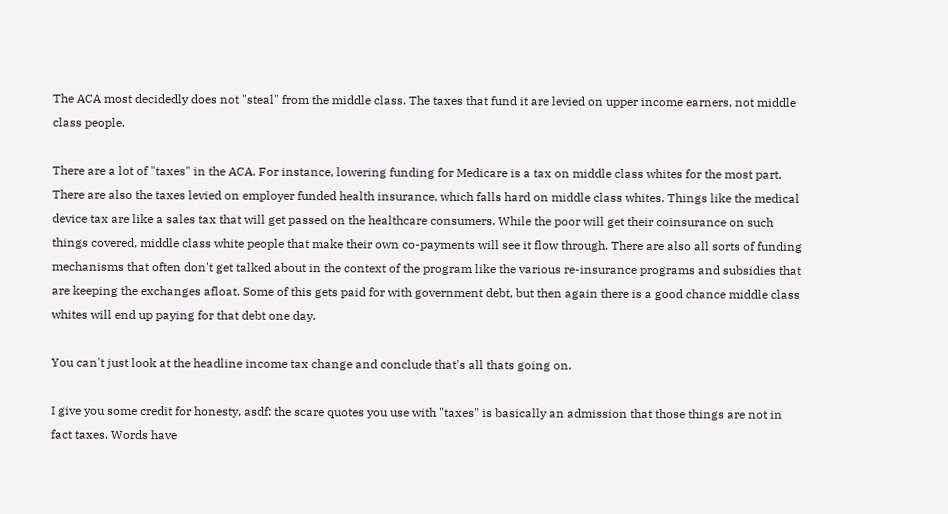The ACA most decidedly does not "steal" from the middle class. The taxes that fund it are levied on upper income earners, not middle class people.

There are a lot of "taxes" in the ACA. For instance, lowering funding for Medicare is a tax on middle class whites for the most part. There are also the taxes levied on employer funded health insurance, which falls hard on middle class whites. Things like the medical device tax are like a sales tax that will get passed on the healthcare consumers. While the poor will get their coinsurance on such things covered, middle class white people that make their own co-payments will see it flow through. There are also all sorts of funding mechanisms that often don't get talked about in the context of the program like the various re-insurance programs and subsidies that are keeping the exchanges afloat. Some of this gets paid for with government debt, but then again there is a good chance middle class whites will end up paying for that debt one day.

You can't just look at the headline income tax change and conclude that's all thats going on.

I give you some credit for honesty, asdf: the scare quotes you use with "taxes" is basically an admission that those things are not in fact taxes. Words have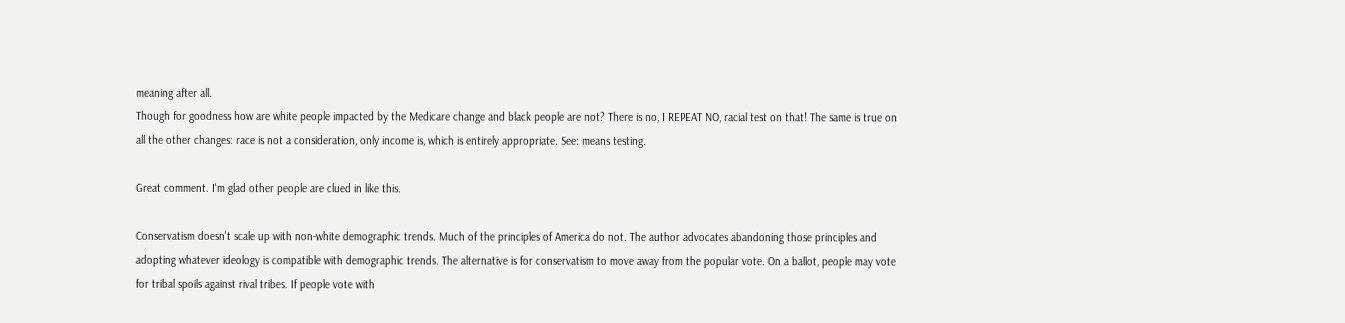meaning after all.
Though for goodness how are white people impacted by the Medicare change and black people are not? There is no, I REPEAT NO, racial test on that! The same is true on all the other changes: race is not a consideration, only income is, which is entirely appropriate. See: means testing.

Great comment. I'm glad other people are clued in like this.

Conservatism doesn't scale up with non-white demographic trends. Much of the principles of America do not. The author advocates abandoning those principles and adopting whatever ideology is compatible with demographic trends. The alternative is for conservatism to move away from the popular vote. On a ballot, people may vote for tribal spoils against rival tribes. If people vote with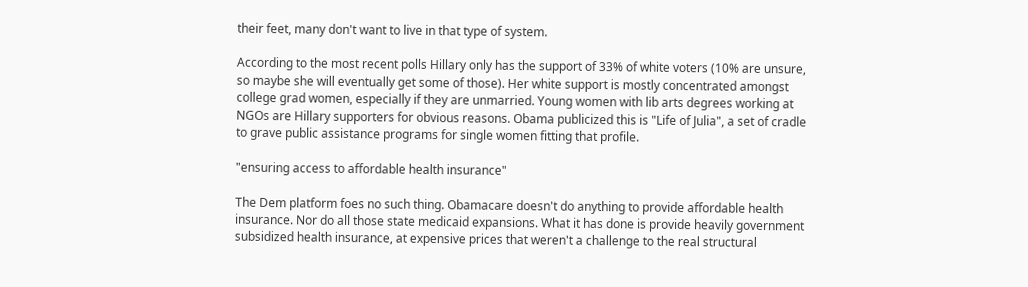their feet, many don't want to live in that type of system.

According to the most recent polls Hillary only has the support of 33% of white voters (10% are unsure, so maybe she will eventually get some of those). Her white support is mostly concentrated amongst college grad women, especially if they are unmarried. Young women with lib arts degrees working at NGOs are Hillary supporters for obvious reasons. Obama publicized this is "Life of Julia", a set of cradle to grave public assistance programs for single women fitting that profile.

"ensuring access to affordable health insurance"

The Dem platform foes no such thing. Obamacare doesn't do anything to provide affordable health insurance. Nor do all those state medicaid expansions. What it has done is provide heavily government subsidized health insurance, at expensive prices that weren't a challenge to the real structural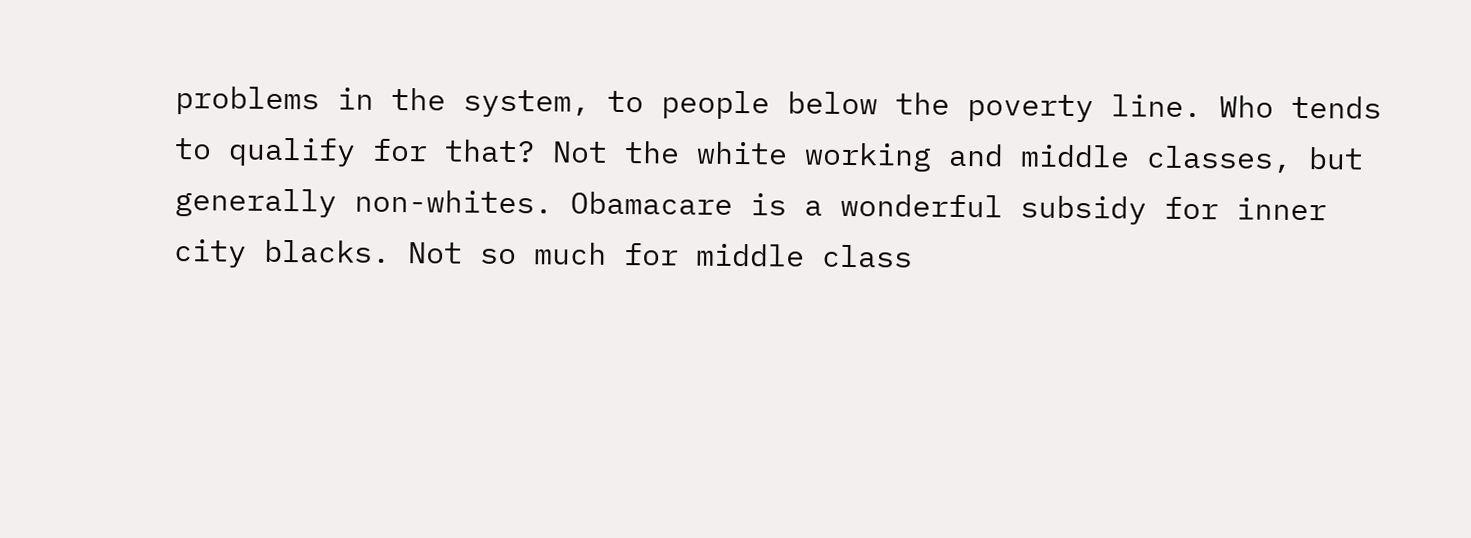problems in the system, to people below the poverty line. Who tends to qualify for that? Not the white working and middle classes, but generally non-whites. Obamacare is a wonderful subsidy for inner city blacks. Not so much for middle class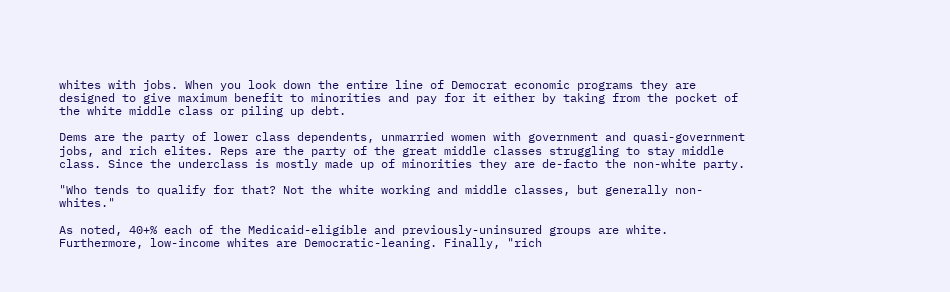whites with jobs. When you look down the entire line of Democrat economic programs they are designed to give maximum benefit to minorities and pay for it either by taking from the pocket of the white middle class or piling up debt.

Dems are the party of lower class dependents, unmarried women with government and quasi-government jobs, and rich elites. Reps are the party of the great middle classes struggling to stay middle class. Since the underclass is mostly made up of minorities they are de-facto the non-white party.

"Who tends to qualify for that? Not the white working and middle classes, but generally non-whites."

As noted, 40+% each of the Medicaid-eligible and previously-uninsured groups are white. Furthermore, low-income whites are Democratic-leaning. Finally, "rich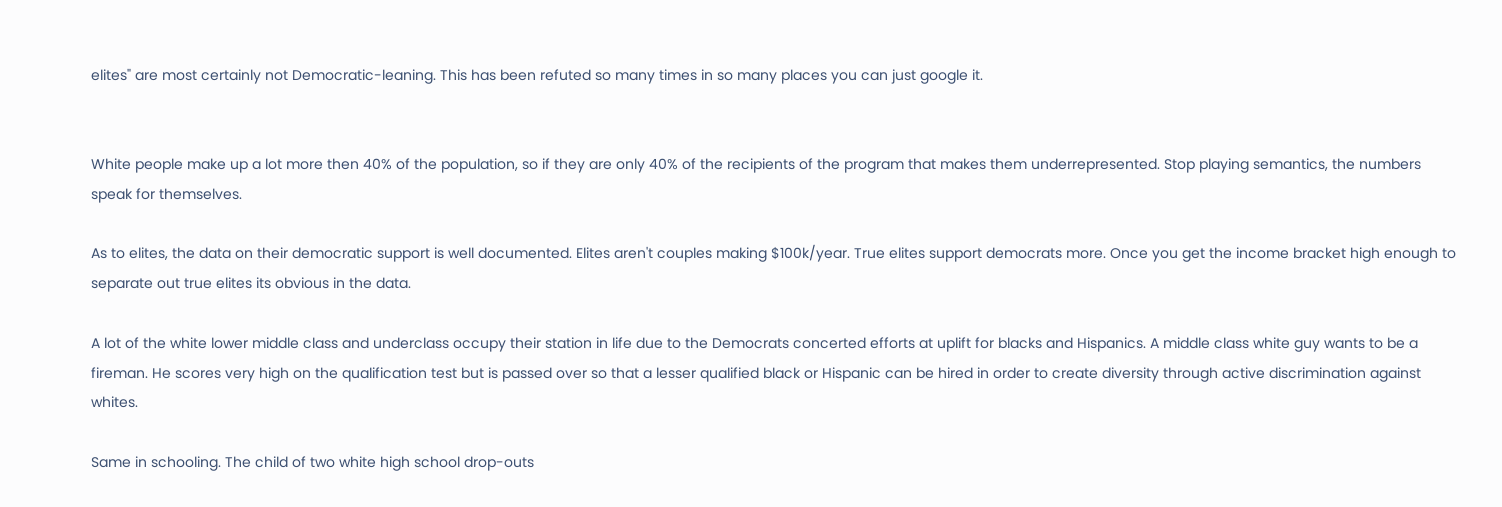elites" are most certainly not Democratic-leaning. This has been refuted so many times in so many places you can just google it.


White people make up a lot more then 40% of the population, so if they are only 40% of the recipients of the program that makes them underrepresented. Stop playing semantics, the numbers speak for themselves.

As to elites, the data on their democratic support is well documented. Elites aren't couples making $100k/year. True elites support democrats more. Once you get the income bracket high enough to separate out true elites its obvious in the data.

A lot of the white lower middle class and underclass occupy their station in life due to the Democrats concerted efforts at uplift for blacks and Hispanics. A middle class white guy wants to be a fireman. He scores very high on the qualification test but is passed over so that a lesser qualified black or Hispanic can be hired in order to create diversity through active discrimination against whites.

Same in schooling. The child of two white high school drop-outs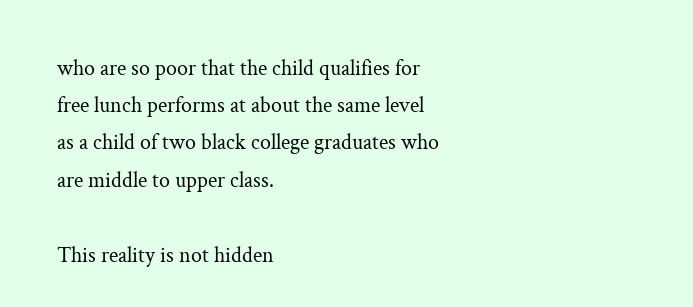who are so poor that the child qualifies for free lunch performs at about the same level as a child of two black college graduates who are middle to upper class.

This reality is not hidden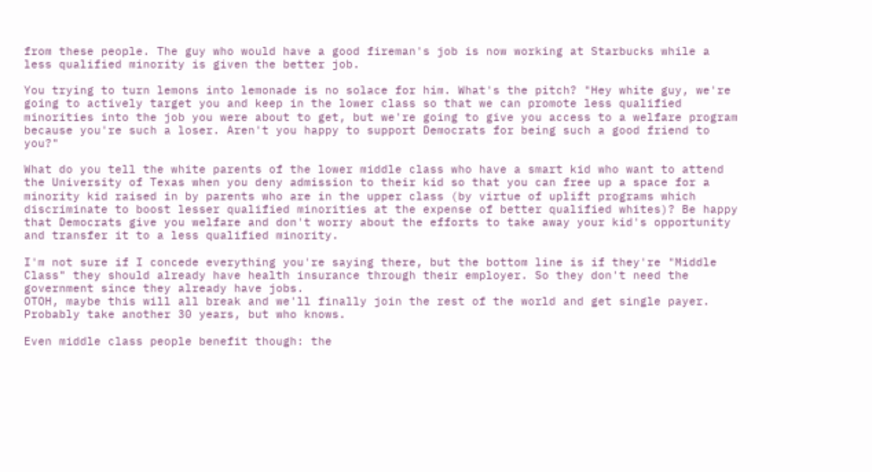from these people. The guy who would have a good fireman's job is now working at Starbucks while a less qualified minority is given the better job.

You trying to turn lemons into lemonade is no solace for him. What's the pitch? "Hey white guy, we're going to actively target you and keep in the lower class so that we can promote less qualified minorities into the job you were about to get, but we're going to give you access to a welfare program because you're such a loser. Aren't you happy to support Democrats for being such a good friend to you?"

What do you tell the white parents of the lower middle class who have a smart kid who want to attend the University of Texas when you deny admission to their kid so that you can free up a space for a minority kid raised in by parents who are in the upper class (by virtue of uplift programs which discriminate to boost lesser qualified minorities at the expense of better qualified whites)? Be happy that Democrats give you welfare and don't worry about the efforts to take away your kid's opportunity and transfer it to a less qualified minority.

I'm not sure if I concede everything you're saying there, but the bottom line is if they're "Middle Class" they should already have health insurance through their employer. So they don't need the government since they already have jobs.
OTOH, maybe this will all break and we'll finally join the rest of the world and get single payer. Probably take another 30 years, but who knows.

Even middle class people benefit though: the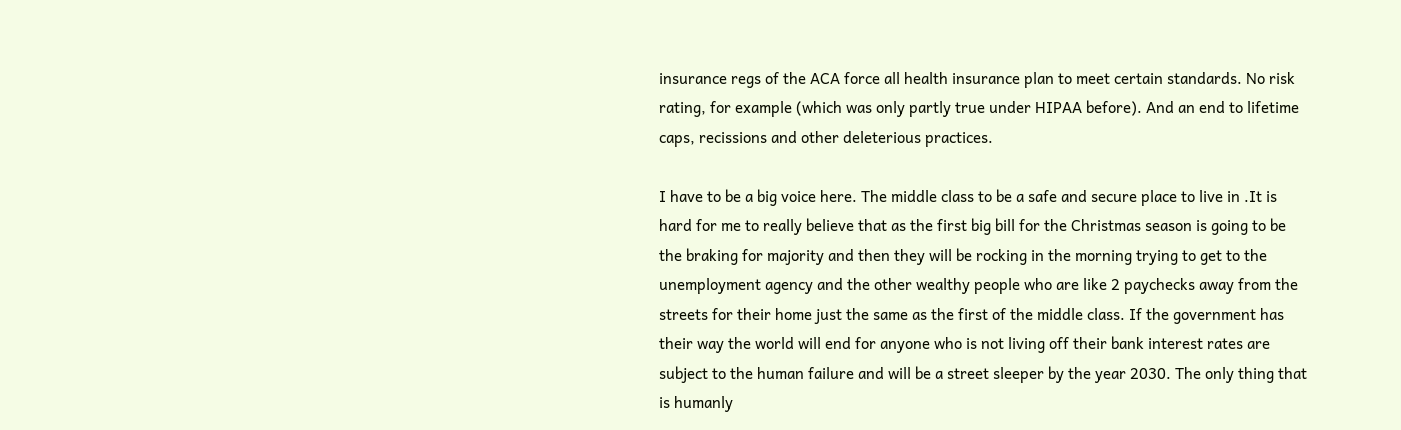insurance regs of the ACA force all health insurance plan to meet certain standards. No risk rating, for example (which was only partly true under HIPAA before). And an end to lifetime caps, recissions and other deleterious practices.

I have to be a big voice here. The middle class to be a safe and secure place to live in .It is hard for me to really believe that as the first big bill for the Christmas season is going to be the braking for majority and then they will be rocking in the morning trying to get to the unemployment agency and the other wealthy people who are like 2 paychecks away from the streets for their home just the same as the first of the middle class. If the government has their way the world will end for anyone who is not living off their bank interest rates are subject to the human failure and will be a street sleeper by the year 2030. The only thing that is humanly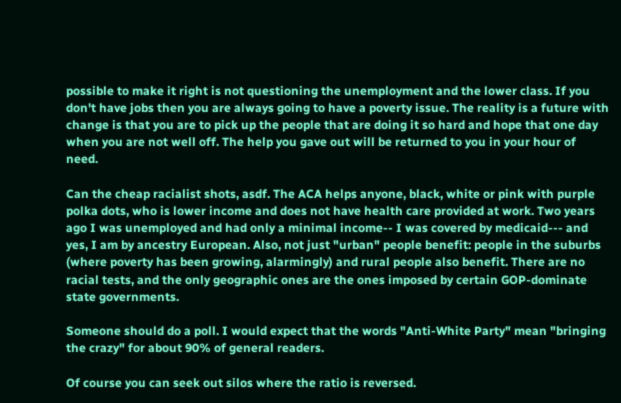possible to make it right is not questioning the unemployment and the lower class. If you don't have jobs then you are always going to have a poverty issue. The reality is a future with change is that you are to pick up the people that are doing it so hard and hope that one day when you are not well off. The help you gave out will be returned to you in your hour of need.

Can the cheap racialist shots, asdf. The ACA helps anyone, black, white or pink with purple polka dots, who is lower income and does not have health care provided at work. Two years ago I was unemployed and had only a minimal income-- I was covered by medicaid--- and yes, I am by ancestry European. Also, not just "urban" people benefit: people in the suburbs (where poverty has been growing, alarmingly) and rural people also benefit. There are no racial tests, and the only geographic ones are the ones imposed by certain GOP-dominate state governments.

Someone should do a poll. I would expect that the words "Anti-White Party" mean "bringing the crazy" for about 90% of general readers.

Of course you can seek out silos where the ratio is reversed.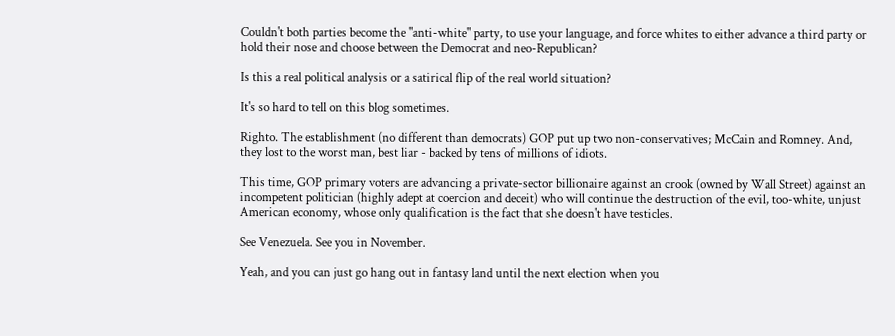Couldn't both parties become the "anti-white" party, to use your language, and force whites to either advance a third party or hold their nose and choose between the Democrat and neo-Republican?

Is this a real political analysis or a satirical flip of the real world situation?

It's so hard to tell on this blog sometimes.

Righto. The establishment (no different than democrats) GOP put up two non-conservatives; McCain and Romney. And, they lost to the worst man, best liar - backed by tens of millions of idiots.

This time, GOP primary voters are advancing a private-sector billionaire against an crook (owned by Wall Street) against an incompetent politician (highly adept at coercion and deceit) who will continue the destruction of the evil, too-white, unjust American economy, whose only qualification is the fact that she doesn't have testicles.

See Venezuela. See you in November.

Yeah, and you can just go hang out in fantasy land until the next election when you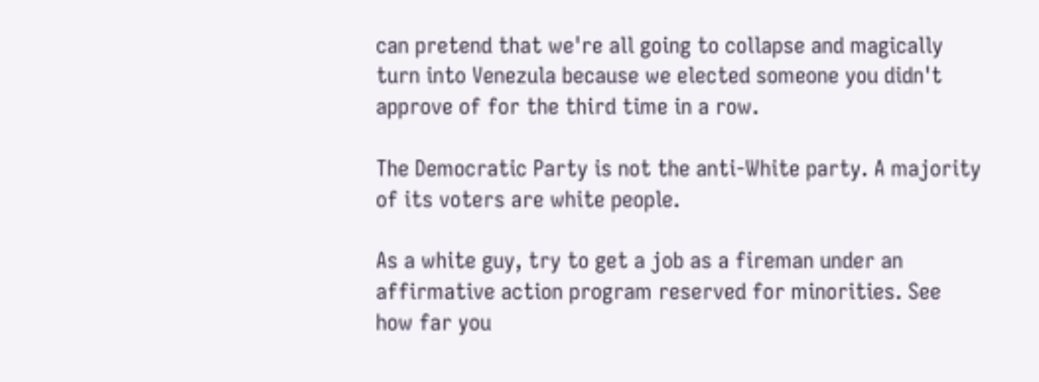can pretend that we're all going to collapse and magically turn into Venezula because we elected someone you didn't approve of for the third time in a row.

The Democratic Party is not the anti-White party. A majority of its voters are white people.

As a white guy, try to get a job as a fireman under an affirmative action program reserved for minorities. See how far you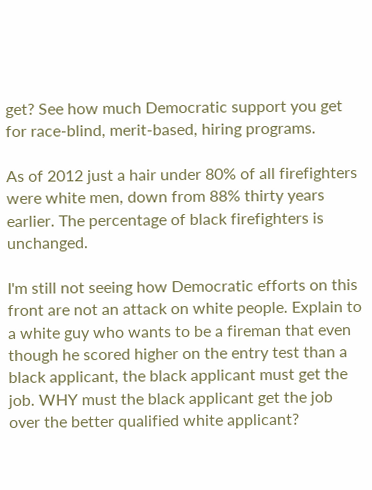get? See how much Democratic support you get for race-blind, merit-based, hiring programs.

As of 2012 just a hair under 80% of all firefighters were white men, down from 88% thirty years earlier. The percentage of black firefighters is unchanged.

I'm still not seeing how Democratic efforts on this front are not an attack on white people. Explain to a white guy who wants to be a fireman that even though he scored higher on the entry test than a black applicant, the black applicant must get the job. WHY must the black applicant get the job over the better qualified white applicant?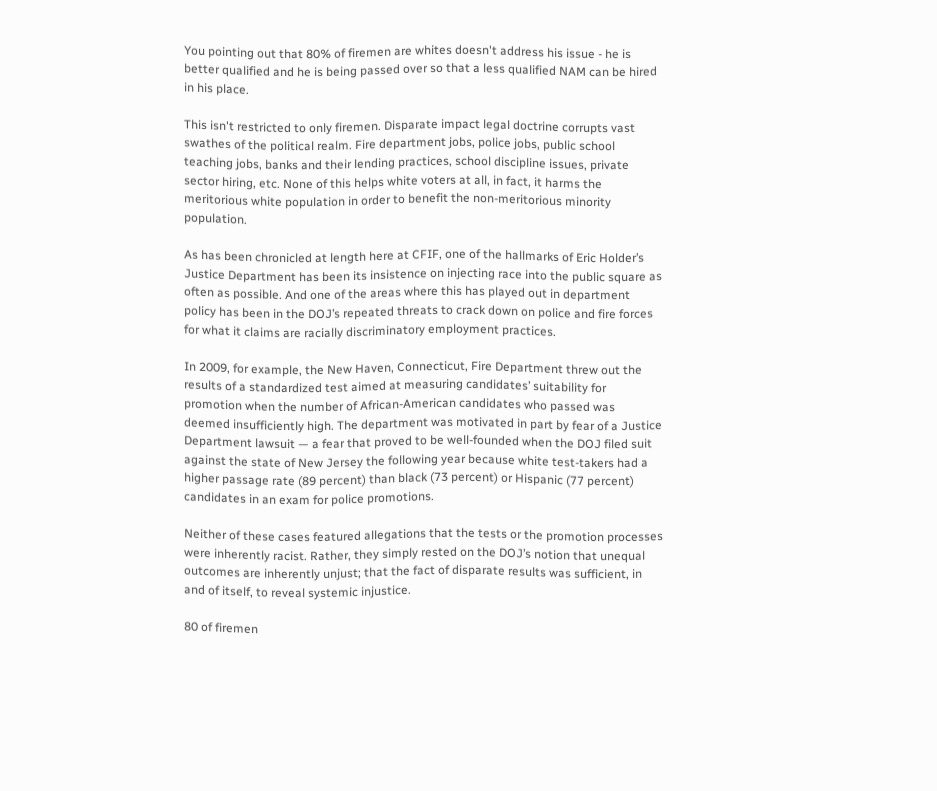You pointing out that 80% of firemen are whites doesn't address his issue - he is better qualified and he is being passed over so that a less qualified NAM can be hired in his place.

This isn't restricted to only firemen. Disparate impact legal doctrine corrupts vast swathes of the political realm. Fire department jobs, police jobs, public school teaching jobs, banks and their lending practices, school discipline issues, private sector hiring, etc. None of this helps white voters at all, in fact, it harms the meritorious white population in order to benefit the non-meritorious minority population.

As has been chronicled at length here at CFIF, one of the hallmarks of Eric Holder’s Justice Department has been its insistence on injecting race into the public square as often as possible. And one of the areas where this has played out in department policy has been in the DOJ’s repeated threats to crack down on police and fire forces for what it claims are racially discriminatory employment practices.

In 2009, for example, the New Haven, Connecticut, Fire Department threw out the results of a standardized test aimed at measuring candidates’ suitability for promotion when the number of African-American candidates who passed was deemed insufficiently high. The department was motivated in part by fear of a Justice Department lawsuit — a fear that proved to be well-founded when the DOJ filed suit against the state of New Jersey the following year because white test-takers had a higher passage rate (89 percent) than black (73 percent) or Hispanic (77 percent) candidates in an exam for police promotions.

Neither of these cases featured allegations that the tests or the promotion processes were inherently racist. Rather, they simply rested on the DOJ’s notion that unequal outcomes are inherently unjust; that the fact of disparate results was sufficient, in and of itself, to reveal systemic injustice.

80 of firemen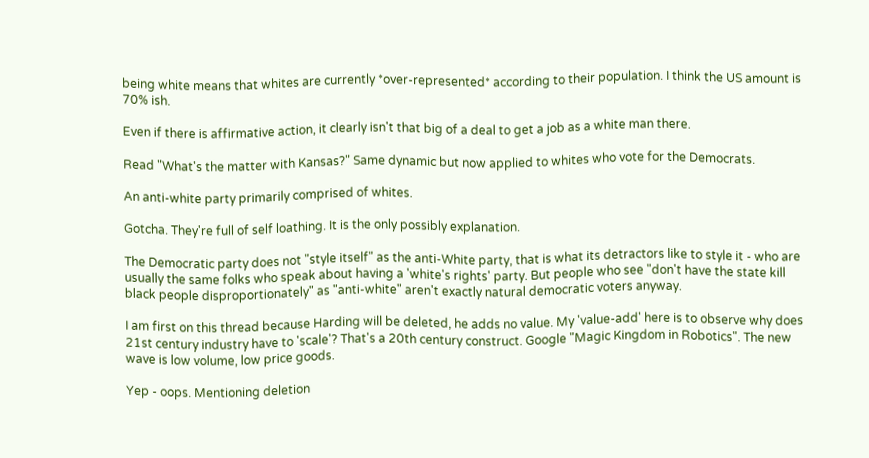being white means that whites are currently *over-represented* according to their population. I think the US amount is 70% ish.

Even if there is affirmative action, it clearly isn't that big of a deal to get a job as a white man there.

Read "What's the matter with Kansas?" Same dynamic but now applied to whites who vote for the Democrats.

An anti-white party primarily comprised of whites.

Gotcha. They're full of self loathing. It is the only possibly explanation.

The Democratic party does not "style itself" as the anti-White party, that is what its detractors like to style it - who are usually the same folks who speak about having a 'white's rights' party. But people who see "don't have the state kill black people disproportionately" as "anti-white" aren't exactly natural democratic voters anyway.

I am first on this thread because Harding will be deleted, he adds no value. My 'value-add' here is to observe why does 21st century industry have to 'scale'? That's a 20th century construct. Google "Magic Kingdom in Robotics". The new wave is low volume, low price goods.

Yep - oops. Mentioning deletion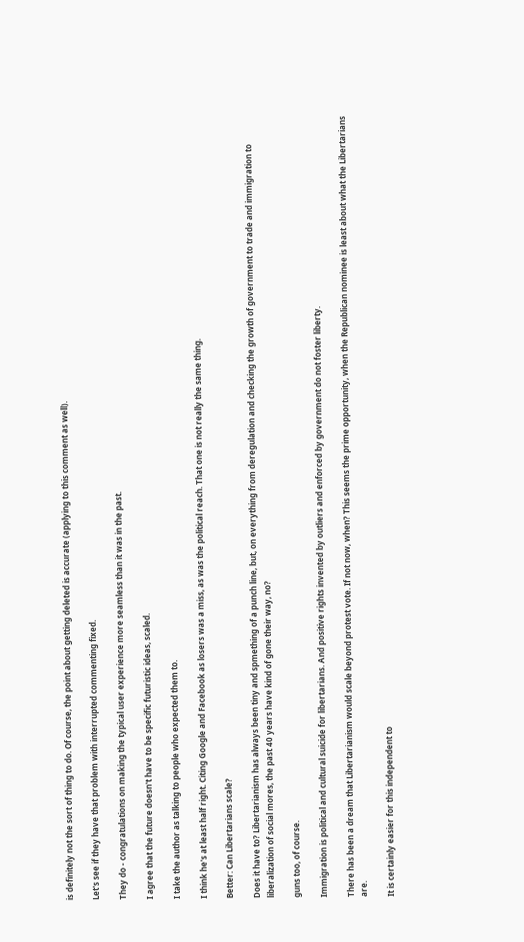is definitely not the sort of thing to do. Of course, the point about getting deleted is accurate (applying to this comment as well).

Let's see if they have that problem with interrupted commenting fixed.

They do - congratulations on making the typical user experience more seamless than it was in the past.

I agree that the future doesn't have to be specific futuristic ideas, scaled.

I take the author as talking to people who expected them to.

I think he's at least half right. Citing Google and Facebook as losers was a miss, as was the political reach. That one is not really the same thing.

Better: Can Libertarians scale?

Does it have to? Libertarianism has always been tiny and spmething of a punch line, but, on everything from deregulation and checking the growth of government to trade and immigration to liberalization of social mores, the past 40 years have kind of gone their way, no?

guns too, of course.

Immigration is political and cultural suicide for libertarians. And positive rights invented by outliers and enforced by government do not foster liberty.

There has been a dream that Libertarianism would scale beyond protest vote. If not now, when? This seems the prime opportunity, when the Republican nominee is least about what the Libertarians are.

It is certainly easier for this independent to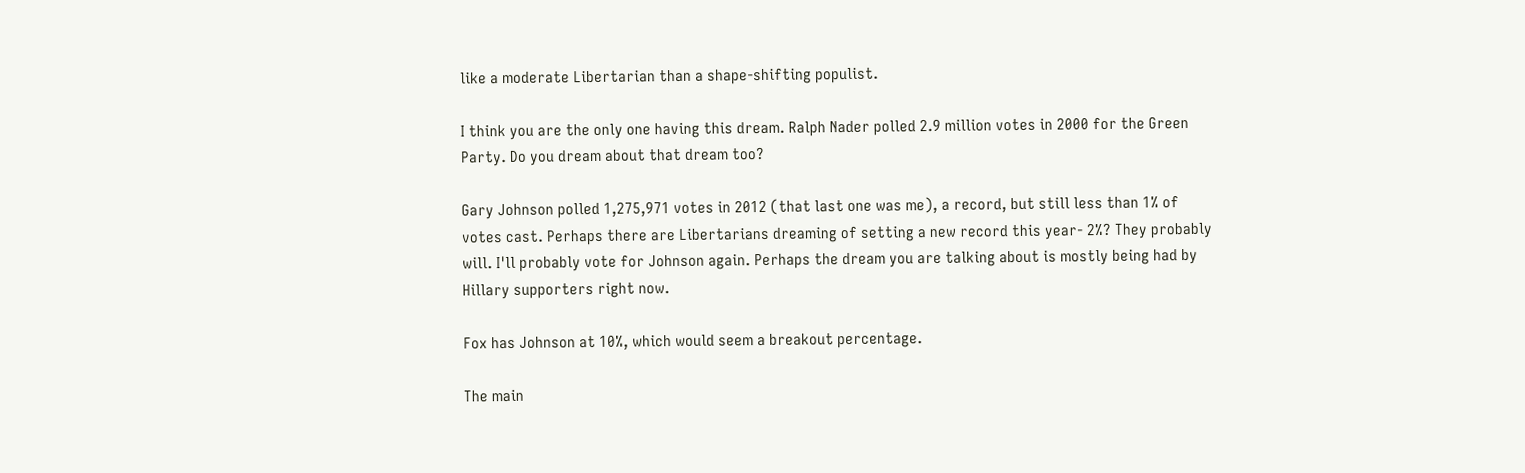like a moderate Libertarian than a shape-shifting populist.

I think you are the only one having this dream. Ralph Nader polled 2.9 million votes in 2000 for the Green Party. Do you dream about that dream too?

Gary Johnson polled 1,275,971 votes in 2012 (that last one was me), a record, but still less than 1% of votes cast. Perhaps there are Libertarians dreaming of setting a new record this year- 2%? They probably will. I'll probably vote for Johnson again. Perhaps the dream you are talking about is mostly being had by Hillary supporters right now.

Fox has Johnson at 10%, which would seem a breakout percentage.

The main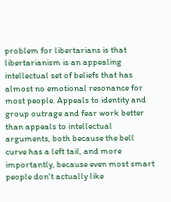problem for libertarians is that libertarianism is an appealing intellectual set of beliefs that has almost no emotional resonance for most people. Appeals to identity and group outrage and fear work better than appeals to intellectual arguments, both because the bell curve has a left tail, and more importantly, because even most smart people don't actually like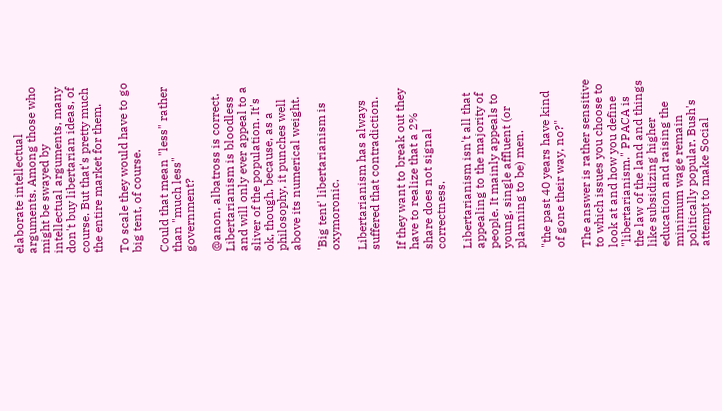elaborate intellectual arguments. Among those who might be swayed by intellectual arguments, many don't buy libertarian ideas, of course. But that's pretty much the entire market for them.

To scale they would have to go big tent, of course.

Could that mean "less" rather than "much less" government?

@anon, albatross is correct. Libertarianism is bloodless and will only ever appeal to a sliver of the population. It's ok, though, because, as a philosophy, it punches well above its numerical weight.

'Big tent' libertarianism is oxymoronic.

Libertarianism has always suffered that contradiction.

If they want to break out they have to realize that a 2% share does not signal correctness.

Libertarianism isn't all that appealing to the majority of people. It mainly appeals to young, single affluent (or planning to be) men.

"the past 40 years have kind of gone their way, no?"

The answer is rather sensitive to which issues you choose to look at and how you define "libertarianism." PPACA is the law of the land and things like subsidizing higher education and raising the minimum wage remain politically popular. Bush's attempt to make Social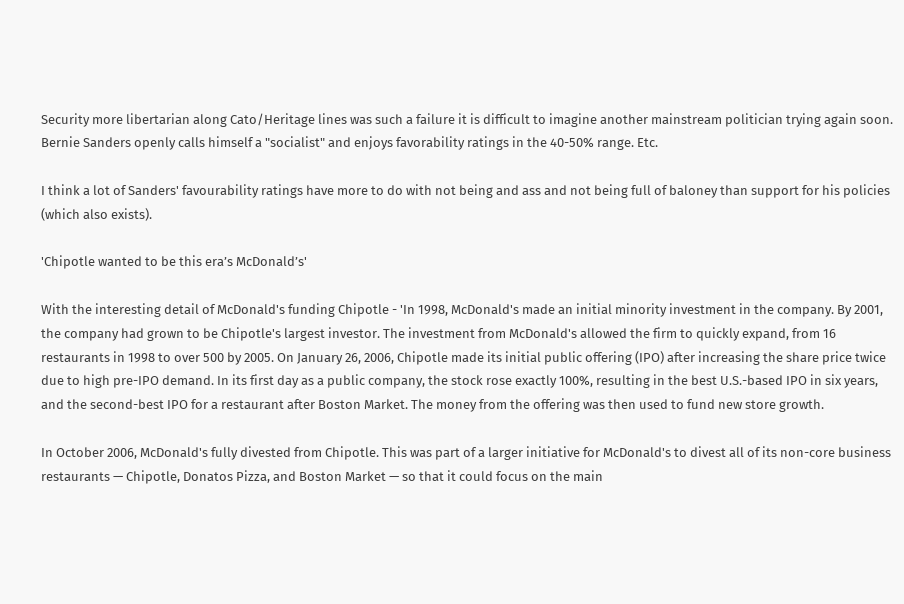Security more libertarian along Cato/Heritage lines was such a failure it is difficult to imagine another mainstream politician trying again soon. Bernie Sanders openly calls himself a "socialist" and enjoys favorability ratings in the 40-50% range. Etc.

I think a lot of Sanders' favourability ratings have more to do with not being and ass and not being full of baloney than support for his policies (which also exists).

'Chipotle wanted to be this era’s McDonald’s'

With the interesting detail of McDonald's funding Chipotle - 'In 1998, McDonald's made an initial minority investment in the company. By 2001, the company had grown to be Chipotle's largest investor. The investment from McDonald's allowed the firm to quickly expand, from 16 restaurants in 1998 to over 500 by 2005. On January 26, 2006, Chipotle made its initial public offering (IPO) after increasing the share price twice due to high pre-IPO demand. In its first day as a public company, the stock rose exactly 100%, resulting in the best U.S.-based IPO in six years, and the second-best IPO for a restaurant after Boston Market. The money from the offering was then used to fund new store growth.

In October 2006, McDonald's fully divested from Chipotle. This was part of a larger initiative for McDonald's to divest all of its non-core business restaurants — Chipotle, Donatos Pizza, and Boston Market — so that it could focus on the main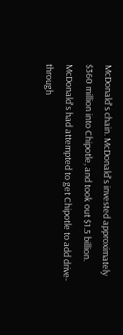McDonald's chain. McDonald's invested approximately $360 million into Chipotle, and took out $1.5 billion. McDonald's had attempted to get Chipotle to add drive-through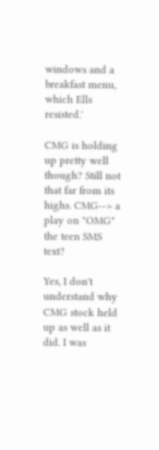windows and a breakfast menu, which Ells resisted.'

CMG is holding up pretty well though? Still not that far from its highs. CMG--> a play on "OMG" the teen SMS text?

Yes, I don't understand why CMG stock held up as well as it did. I was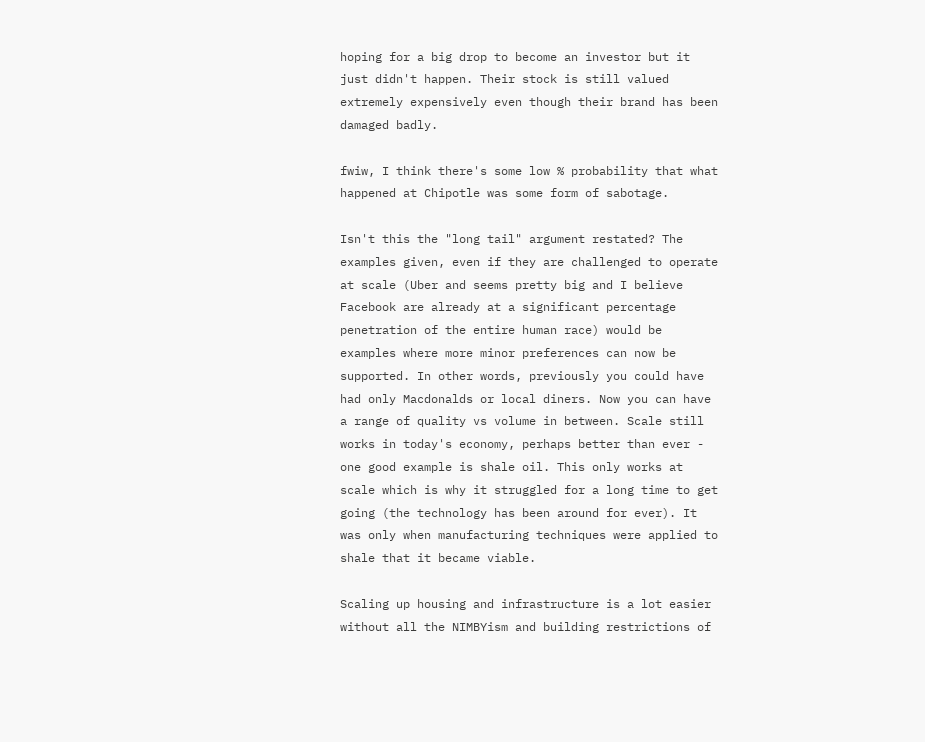hoping for a big drop to become an investor but it just didn't happen. Their stock is still valued extremely expensively even though their brand has been damaged badly.

fwiw, I think there's some low % probability that what happened at Chipotle was some form of sabotage.

Isn't this the "long tail" argument restated? The examples given, even if they are challenged to operate at scale (Uber and seems pretty big and I believe Facebook are already at a significant percentage penetration of the entire human race) would be examples where more minor preferences can now be supported. In other words, previously you could have had only Macdonalds or local diners. Now you can have a range of quality vs volume in between. Scale still works in today's economy, perhaps better than ever - one good example is shale oil. This only works at scale which is why it struggled for a long time to get going (the technology has been around for ever). It was only when manufacturing techniques were applied to shale that it became viable.

Scaling up housing and infrastructure is a lot easier without all the NIMBYism and building restrictions of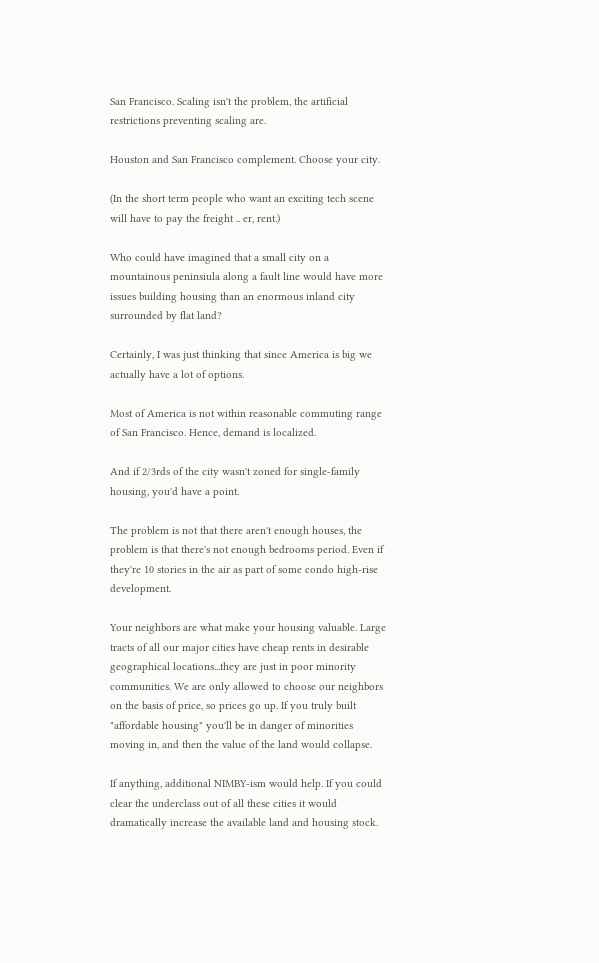San Francisco. Scaling isn't the problem, the artificial restrictions preventing scaling are.

Houston and San Francisco complement. Choose your city.

(In the short term people who want an exciting tech scene will have to pay the freight .. er, rent.)

Who could have imagined that a small city on a mountainous peninsiula along a fault line would have more issues building housing than an enormous inland city surrounded by flat land?

Certainly, I was just thinking that since America is big we actually have a lot of options.

Most of America is not within reasonable commuting range of San Francisco. Hence, demand is localized.

And if 2/3rds of the city wasn't zoned for single-family housing, you'd have a point.

The problem is not that there aren't enough houses, the problem is that there's not enough bedrooms period. Even if they're 10 stories in the air as part of some condo high-rise development.

Your neighbors are what make your housing valuable. Large tracts of all our major cities have cheap rents in desirable geographical locations...they are just in poor minority communities. We are only allowed to choose our neighbors on the basis of price, so prices go up. If you truly built "affordable housing" you'll be in danger of minorities moving in, and then the value of the land would collapse.

If anything, additional NIMBY-ism would help. If you could clear the underclass out of all these cities it would dramatically increase the available land and housing stock.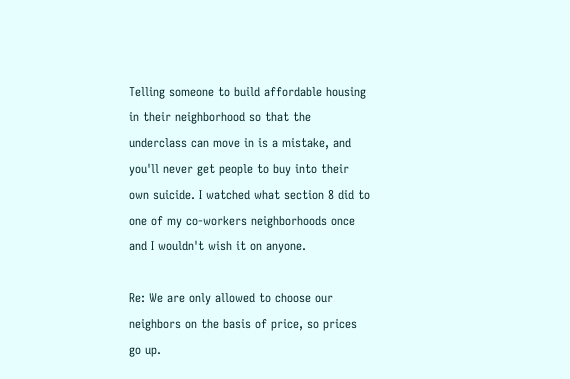Telling someone to build affordable housing in their neighborhood so that the underclass can move in is a mistake, and you'll never get people to buy into their own suicide. I watched what section 8 did to one of my co-workers neighborhoods once and I wouldn't wish it on anyone.

Re: We are only allowed to choose our neighbors on the basis of price, so prices go up.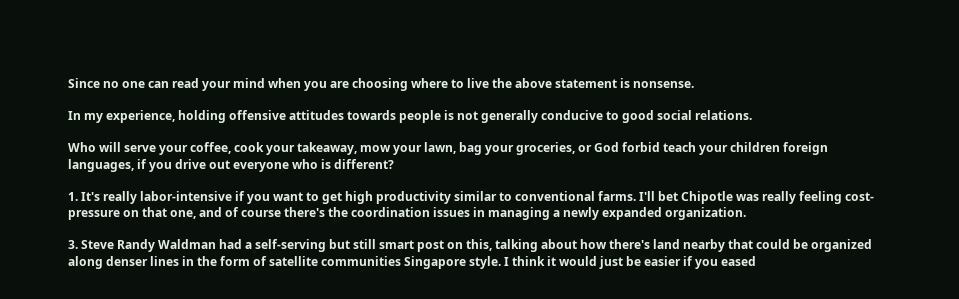Since no one can read your mind when you are choosing where to live the above statement is nonsense.

In my experience, holding offensive attitudes towards people is not generally conducive to good social relations.

Who will serve your coffee, cook your takeaway, mow your lawn, bag your groceries, or God forbid teach your children foreign languages, if you drive out everyone who is different?

1. It's really labor-intensive if you want to get high productivity similar to conventional farms. I'll bet Chipotle was really feeling cost-pressure on that one, and of course there's the coordination issues in managing a newly expanded organization.

3. Steve Randy Waldman had a self-serving but still smart post on this, talking about how there's land nearby that could be organized along denser lines in the form of satellite communities Singapore style. I think it would just be easier if you eased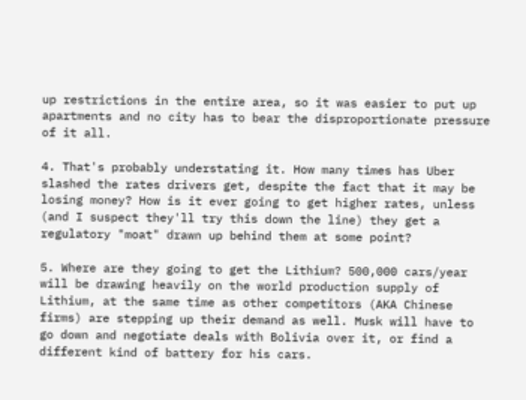up restrictions in the entire area, so it was easier to put up apartments and no city has to bear the disproportionate pressure of it all.

4. That's probably understating it. How many times has Uber slashed the rates drivers get, despite the fact that it may be losing money? How is it ever going to get higher rates, unless (and I suspect they'll try this down the line) they get a regulatory "moat" drawn up behind them at some point?

5. Where are they going to get the Lithium? 500,000 cars/year will be drawing heavily on the world production supply of Lithium, at the same time as other competitors (AKA Chinese firms) are stepping up their demand as well. Musk will have to go down and negotiate deals with Bolivia over it, or find a different kind of battery for his cars.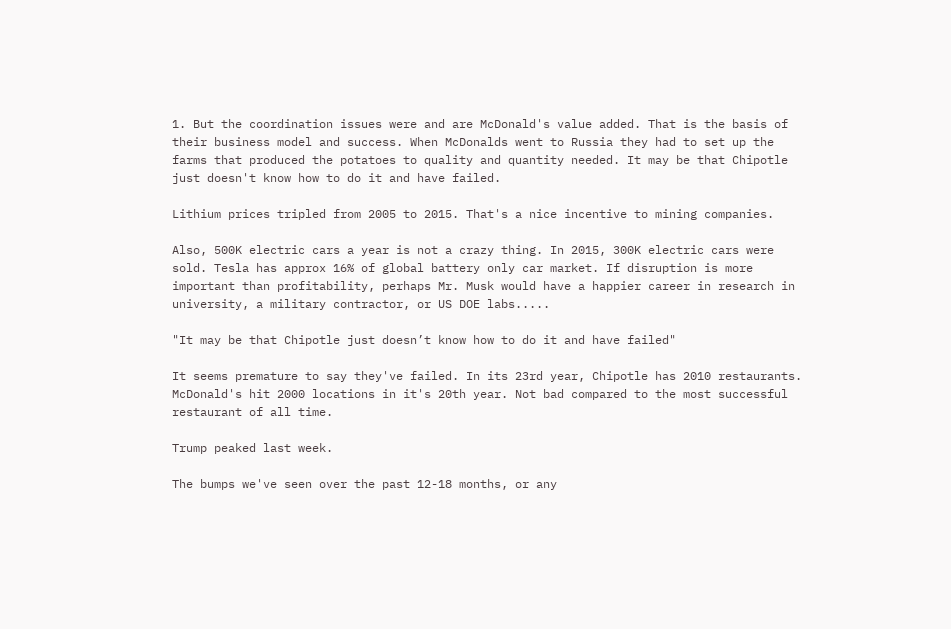1. But the coordination issues were and are McDonald's value added. That is the basis of their business model and success. When McDonalds went to Russia they had to set up the farms that produced the potatoes to quality and quantity needed. It may be that Chipotle just doesn't know how to do it and have failed.

Lithium prices tripled from 2005 to 2015. That's a nice incentive to mining companies.

Also, 500K electric cars a year is not a crazy thing. In 2015, 300K electric cars were sold. Tesla has approx 16% of global battery only car market. If disruption is more important than profitability, perhaps Mr. Musk would have a happier career in research in university, a military contractor, or US DOE labs.....

"It may be that Chipotle just doesn’t know how to do it and have failed"

It seems premature to say they've failed. In its 23rd year, Chipotle has 2010 restaurants. McDonald's hit 2000 locations in it's 20th year. Not bad compared to the most successful restaurant of all time.

Trump peaked last week.

The bumps we've seen over the past 12-18 months, or any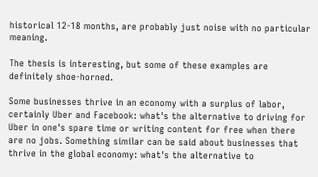historical 12-18 months, are probably just noise with no particular meaning.

The thesis is interesting, but some of these examples are definitely shoe-horned.

Some businesses thrive in an economy with a surplus of labor, certainly Uber and Facebook: what's the alternative to driving for Uber in one's spare time or writing content for free when there are no jobs. Something similar can be said about businesses that thrive in the global economy: what's the alternative to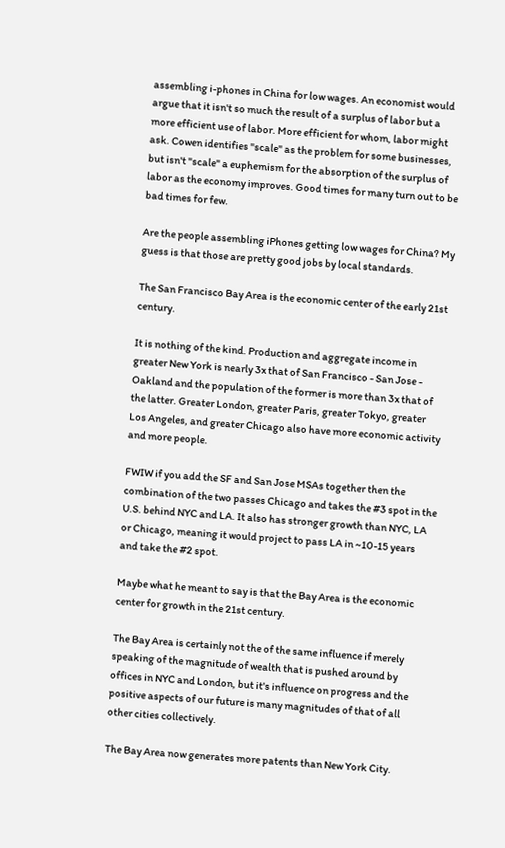assembling i-phones in China for low wages. An economist would argue that it isn't so much the result of a surplus of labor but a more efficient use of labor. More efficient for whom, labor might ask. Cowen identifies "scale" as the problem for some businesses, but isn't "scale" a euphemism for the absorption of the surplus of labor as the economy improves. Good times for many turn out to be bad times for few.

Are the people assembling iPhones getting low wages for China? My guess is that those are pretty good jobs by local standards.

The San Francisco Bay Area is the economic center of the early 21st century.

It is nothing of the kind. Production and aggregate income in greater New York is nearly 3x that of San Francisco - San Jose - Oakland and the population of the former is more than 3x that of the latter. Greater London, greater Paris, greater Tokyo, greater Los Angeles, and greater Chicago also have more economic activity and more people.

FWIW if you add the SF and San Jose MSAs together then the combination of the two passes Chicago and takes the #3 spot in the U.S. behind NYC and LA. It also has stronger growth than NYC, LA or Chicago, meaning it would project to pass LA in ~10-15 years and take the #2 spot.

Maybe what he meant to say is that the Bay Area is the economic center for growth in the 21st century.

The Bay Area is certainly not the of the same influence if merely speaking of the magnitude of wealth that is pushed around by offices in NYC and London, but it's influence on progress and the positive aspects of our future is many magnitudes of that of all other cities collectively.

The Bay Area now generates more patents than New York City.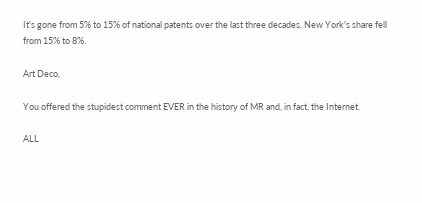It's gone from 5% to 15% of national patents over the last three decades. New York's share fell from 15% to 8%.

Art Deco,

You offered the stupidest comment EVER in the history of MR and, in fact, the Internet.

ALL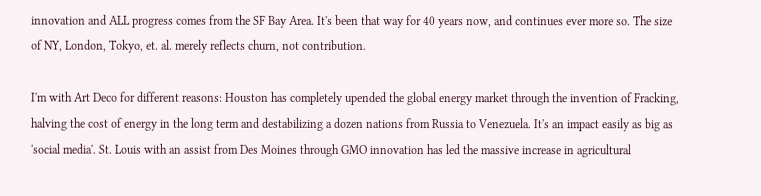innovation and ALL progress comes from the SF Bay Area. It's been that way for 40 years now, and continues ever more so. The size of NY, London, Tokyo, et. al. merely reflects churn, not contribution.

I'm with Art Deco for different reasons: Houston has completely upended the global energy market through the invention of Fracking, halving the cost of energy in the long term and destabilizing a dozen nations from Russia to Venezuela. It's an impact easily as big as 'social media'. St. Louis with an assist from Des Moines through GMO innovation has led the massive increase in agricultural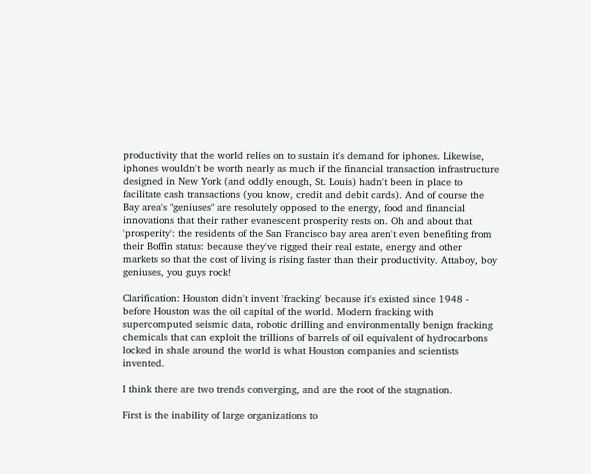productivity that the world relies on to sustain it's demand for iphones. Likewise, iphones wouldn't be worth nearly as much if the financial transaction infrastructure designed in New York (and oddly enough, St. Louis) hadn't been in place to facilitate cash transactions (you know, credit and debit cards). And of course the Bay area's "geniuses" are resolutely opposed to the energy, food and financial innovations that their rather evanescent prosperity rests on. Oh and about that 'prosperity': the residents of the San Francisco bay area aren't even benefiting from their Boffin status: because they've rigged their real estate, energy and other markets so that the cost of living is rising faster than their productivity. Attaboy, boy geniuses, you guys rock!

Clarification: Houston didn't invent 'fracking' because it's existed since 1948 - before Houston was the oil capital of the world. Modern fracking with supercomputed seismic data, robotic drilling and environmentally benign fracking chemicals that can exploit the trillions of barrels of oil equivalent of hydrocarbons locked in shale around the world is what Houston companies and scientists invented.

I think there are two trends converging, and are the root of the stagnation.

First is the inability of large organizations to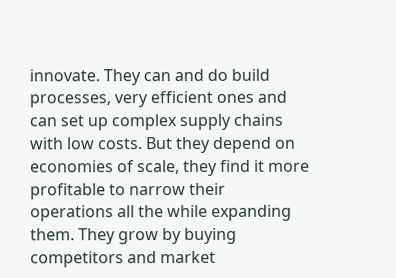innovate. They can and do build processes, very efficient ones and can set up complex supply chains with low costs. But they depend on economies of scale, they find it more profitable to narrow their operations all the while expanding them. They grow by buying competitors and market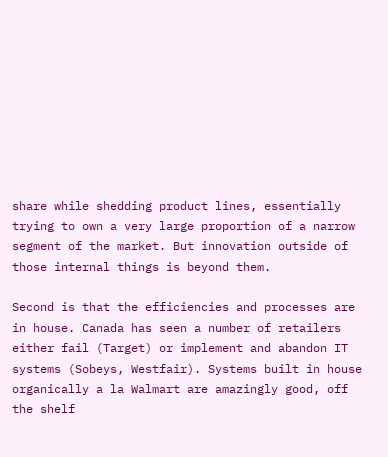share while shedding product lines, essentially trying to own a very large proportion of a narrow segment of the market. But innovation outside of those internal things is beyond them.

Second is that the efficiencies and processes are in house. Canada has seen a number of retailers either fail (Target) or implement and abandon IT systems (Sobeys, Westfair). Systems built in house organically a la Walmart are amazingly good, off the shelf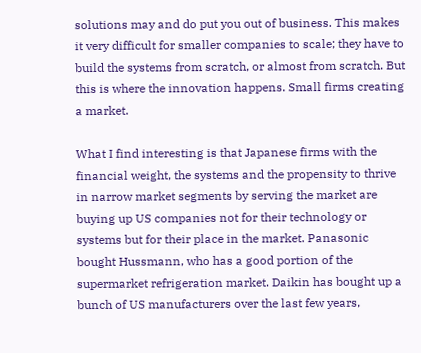solutions may and do put you out of business. This makes it very difficult for smaller companies to scale; they have to build the systems from scratch, or almost from scratch. But this is where the innovation happens. Small firms creating a market.

What I find interesting is that Japanese firms with the financial weight, the systems and the propensity to thrive in narrow market segments by serving the market are buying up US companies not for their technology or systems but for their place in the market. Panasonic bought Hussmann, who has a good portion of the supermarket refrigeration market. Daikin has bought up a bunch of US manufacturers over the last few years,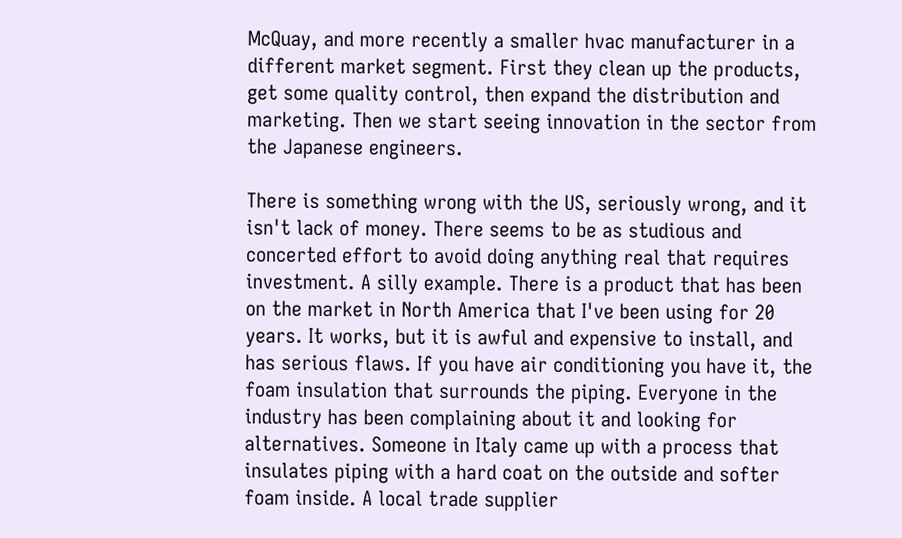McQuay, and more recently a smaller hvac manufacturer in a different market segment. First they clean up the products, get some quality control, then expand the distribution and marketing. Then we start seeing innovation in the sector from the Japanese engineers.

There is something wrong with the US, seriously wrong, and it isn't lack of money. There seems to be as studious and concerted effort to avoid doing anything real that requires investment. A silly example. There is a product that has been on the market in North America that I've been using for 20 years. It works, but it is awful and expensive to install, and has serious flaws. If you have air conditioning you have it, the foam insulation that surrounds the piping. Everyone in the industry has been complaining about it and looking for alternatives. Someone in Italy came up with a process that insulates piping with a hard coat on the outside and softer foam inside. A local trade supplier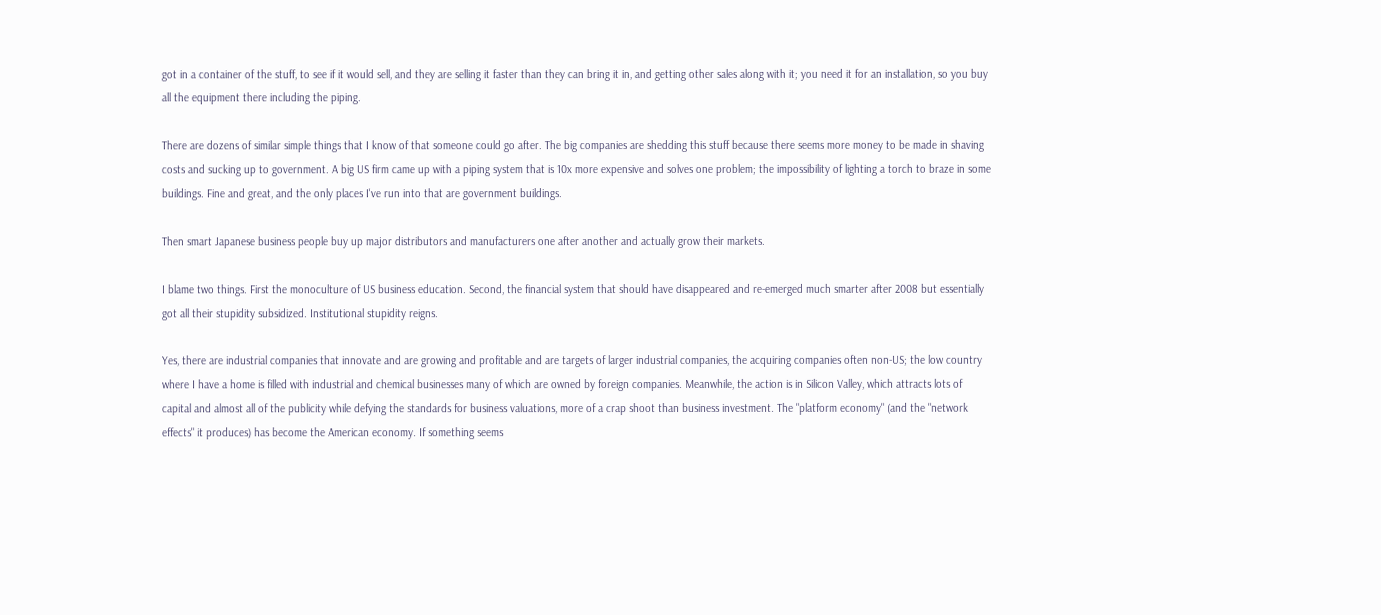got in a container of the stuff, to see if it would sell, and they are selling it faster than they can bring it in, and getting other sales along with it; you need it for an installation, so you buy all the equipment there including the piping.

There are dozens of similar simple things that I know of that someone could go after. The big companies are shedding this stuff because there seems more money to be made in shaving costs and sucking up to government. A big US firm came up with a piping system that is 10x more expensive and solves one problem; the impossibility of lighting a torch to braze in some buildings. Fine and great, and the only places I've run into that are government buildings.

Then smart Japanese business people buy up major distributors and manufacturers one after another and actually grow their markets.

I blame two things. First the monoculture of US business education. Second, the financial system that should have disappeared and re-emerged much smarter after 2008 but essentially got all their stupidity subsidized. Institutional stupidity reigns.

Yes, there are industrial companies that innovate and are growing and profitable and are targets of larger industrial companies, the acquiring companies often non-US; the low country where I have a home is filled with industrial and chemical businesses many of which are owned by foreign companies. Meanwhile, the action is in Silicon Valley, which attracts lots of capital and almost all of the publicity while defying the standards for business valuations, more of a crap shoot than business investment. The "platform economy" (and the "network effects" it produces) has become the American economy. If something seems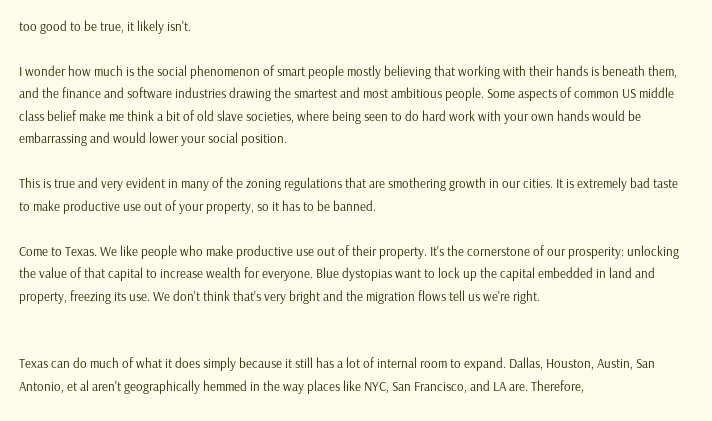too good to be true, it likely isn't.

I wonder how much is the social phenomenon of smart people mostly believing that working with their hands is beneath them, and the finance and software industries drawing the smartest and most ambitious people. Some aspects of common US middle class belief make me think a bit of old slave societies, where being seen to do hard work with your own hands would be embarrassing and would lower your social position.

This is true and very evident in many of the zoning regulations that are smothering growth in our cities. It is extremely bad taste to make productive use out of your property, so it has to be banned.

Come to Texas. We like people who make productive use out of their property. It's the cornerstone of our prosperity: unlocking the value of that capital to increase wealth for everyone. Blue dystopias want to lock up the capital embedded in land and property, freezing its use. We don't think that's very bright and the migration flows tell us we're right.


Texas can do much of what it does simply because it still has a lot of internal room to expand. Dallas, Houston, Austin, San Antonio, et al aren't geographically hemmed in the way places like NYC, San Francisco, and LA are. Therefore,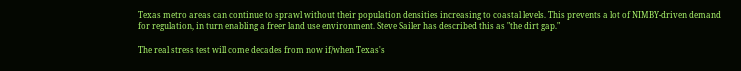Texas metro areas can continue to sprawl without their population densities increasing to coastal levels. This prevents a lot of NIMBY-driven demand for regulation, in turn enabling a freer land use environment. Steve Sailer has described this as "the dirt gap."

The real stress test will come decades from now if/when Texas's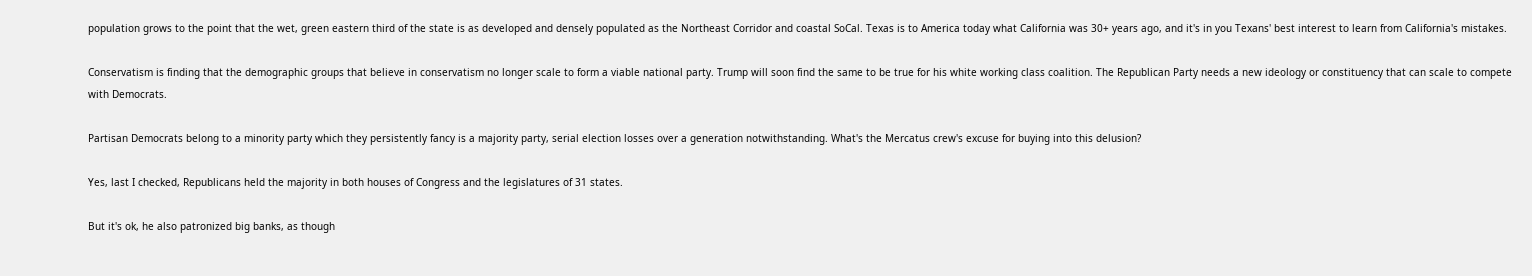population grows to the point that the wet, green eastern third of the state is as developed and densely populated as the Northeast Corridor and coastal SoCal. Texas is to America today what California was 30+ years ago, and it's in you Texans' best interest to learn from California's mistakes.

Conservatism is finding that the demographic groups that believe in conservatism no longer scale to form a viable national party. Trump will soon find the same to be true for his white working class coalition. The Republican Party needs a new ideology or constituency that can scale to compete with Democrats.

Partisan Democrats belong to a minority party which they persistently fancy is a majority party, serial election losses over a generation notwithstanding. What's the Mercatus crew's excuse for buying into this delusion?

Yes, last I checked, Republicans held the majority in both houses of Congress and the legislatures of 31 states.

But it's ok, he also patronized big banks, as though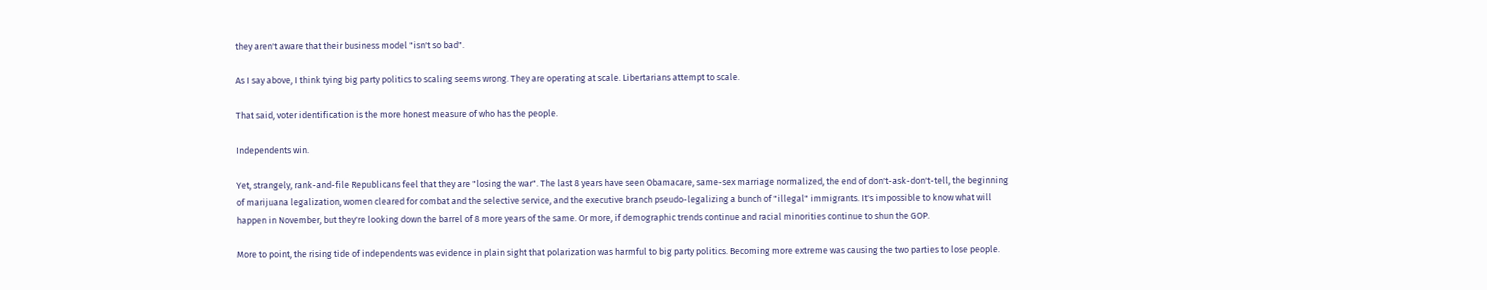they aren't aware that their business model "isn't so bad".

As I say above, I think tying big party politics to scaling seems wrong. They are operating at scale. Libertarians attempt to scale.

That said, voter identification is the more honest measure of who has the people.

Independents win.

Yet, strangely, rank-and-file Republicans feel that they are "losing the war". The last 8 years have seen Obamacare, same-sex marriage normalized, the end of don't-ask-don't-tell, the beginning of marijuana legalization, women cleared for combat and the selective service, and the executive branch pseudo-legalizing a bunch of "illegal" immigrants. It's impossible to know what will happen in November, but they're looking down the barrel of 8 more years of the same. Or more, if demographic trends continue and racial minorities continue to shun the GOP.

More to point, the rising tide of independents was evidence in plain sight that polarization was harmful to big party politics. Becoming more extreme was causing the two parties to lose people.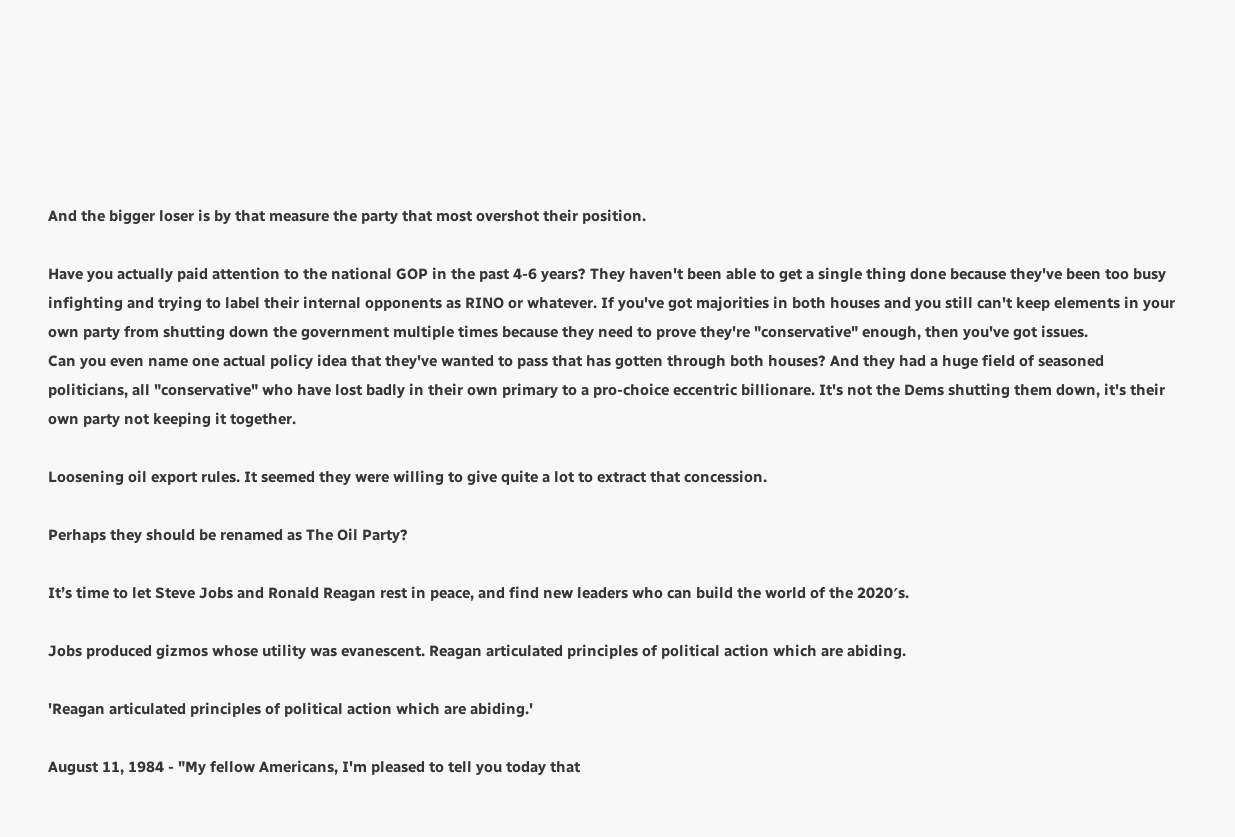And the bigger loser is by that measure the party that most overshot their position.

Have you actually paid attention to the national GOP in the past 4-6 years? They haven't been able to get a single thing done because they've been too busy infighting and trying to label their internal opponents as RINO or whatever. If you've got majorities in both houses and you still can't keep elements in your own party from shutting down the government multiple times because they need to prove they're "conservative" enough, then you've got issues.
Can you even name one actual policy idea that they've wanted to pass that has gotten through both houses? And they had a huge field of seasoned politicians, all "conservative" who have lost badly in their own primary to a pro-choice eccentric billionare. It's not the Dems shutting them down, it's their own party not keeping it together.

Loosening oil export rules. It seemed they were willing to give quite a lot to extract that concession.

Perhaps they should be renamed as The Oil Party?

It’s time to let Steve Jobs and Ronald Reagan rest in peace, and find new leaders who can build the world of the 2020′s.

Jobs produced gizmos whose utility was evanescent. Reagan articulated principles of political action which are abiding.

'Reagan articulated principles of political action which are abiding.'

August 11, 1984 - "My fellow Americans, I'm pleased to tell you today that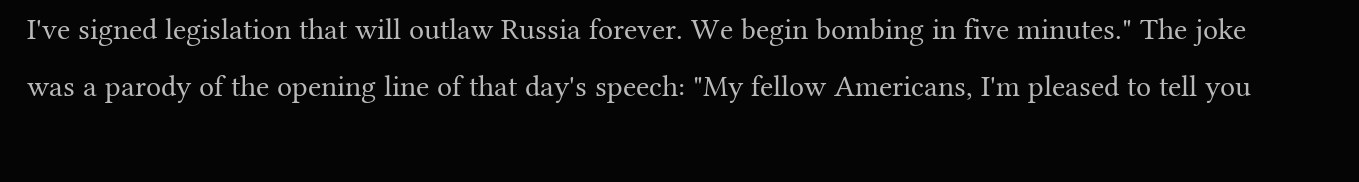I've signed legislation that will outlaw Russia forever. We begin bombing in five minutes." The joke was a parody of the opening line of that day's speech: "My fellow Americans, I'm pleased to tell you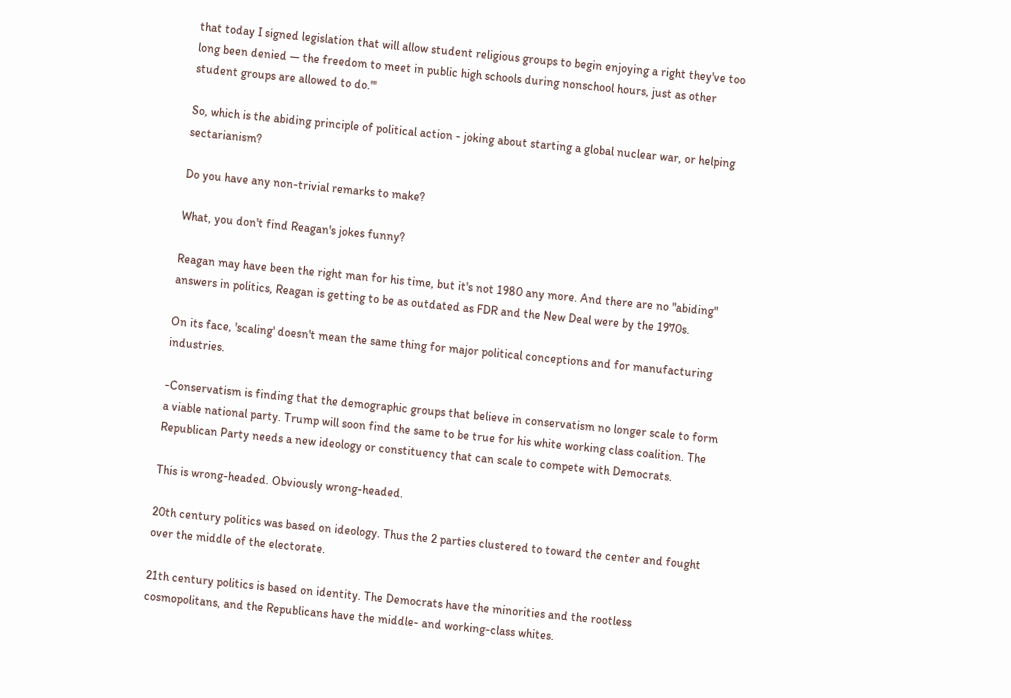that today I signed legislation that will allow student religious groups to begin enjoying a right they've too long been denied — the freedom to meet in public high schools during nonschool hours, just as other student groups are allowed to do."'

So, which is the abiding principle of political action - joking about starting a global nuclear war, or helping sectarianism?

Do you have any non-trivial remarks to make?

What, you don't find Reagan's jokes funny?

Reagan may have been the right man for his time, but it's not 1980 any more. And there are no "abiding" answers in politics, Reagan is getting to be as outdated as FDR and the New Deal were by the 1970s.

On its face, 'scaling' doesn't mean the same thing for major political conceptions and for manufacturing industries.

-Conservatism is finding that the demographic groups that believe in conservatism no longer scale to form a viable national party. Trump will soon find the same to be true for his white working class coalition. The Republican Party needs a new ideology or constituency that can scale to compete with Democrats.

This is wrong-headed. Obviously wrong-headed.

20th century politics was based on ideology. Thus the 2 parties clustered to toward the center and fought over the middle of the electorate.

21th century politics is based on identity. The Democrats have the minorities and the rootless cosmopolitans, and the Republicans have the middle- and working-class whites.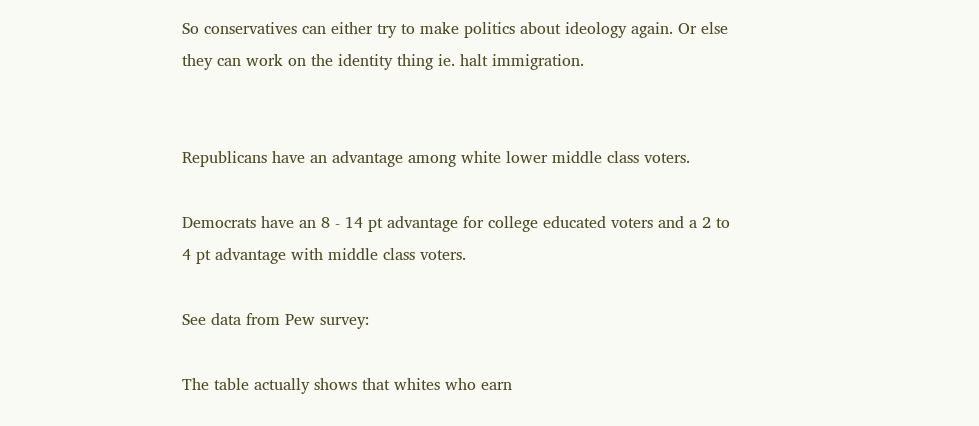So conservatives can either try to make politics about ideology again. Or else they can work on the identity thing ie. halt immigration.


Republicans have an advantage among white lower middle class voters.

Democrats have an 8 - 14 pt advantage for college educated voters and a 2 to 4 pt advantage with middle class voters.

See data from Pew survey:

The table actually shows that whites who earn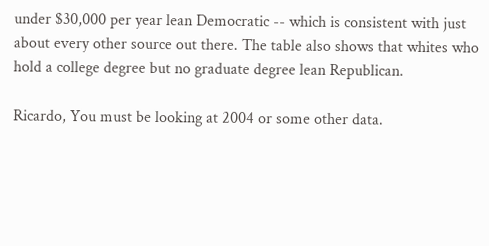under $30,000 per year lean Democratic -- which is consistent with just about every other source out there. The table also shows that whites who hold a college degree but no graduate degree lean Republican.

Ricardo, You must be looking at 2004 or some other data.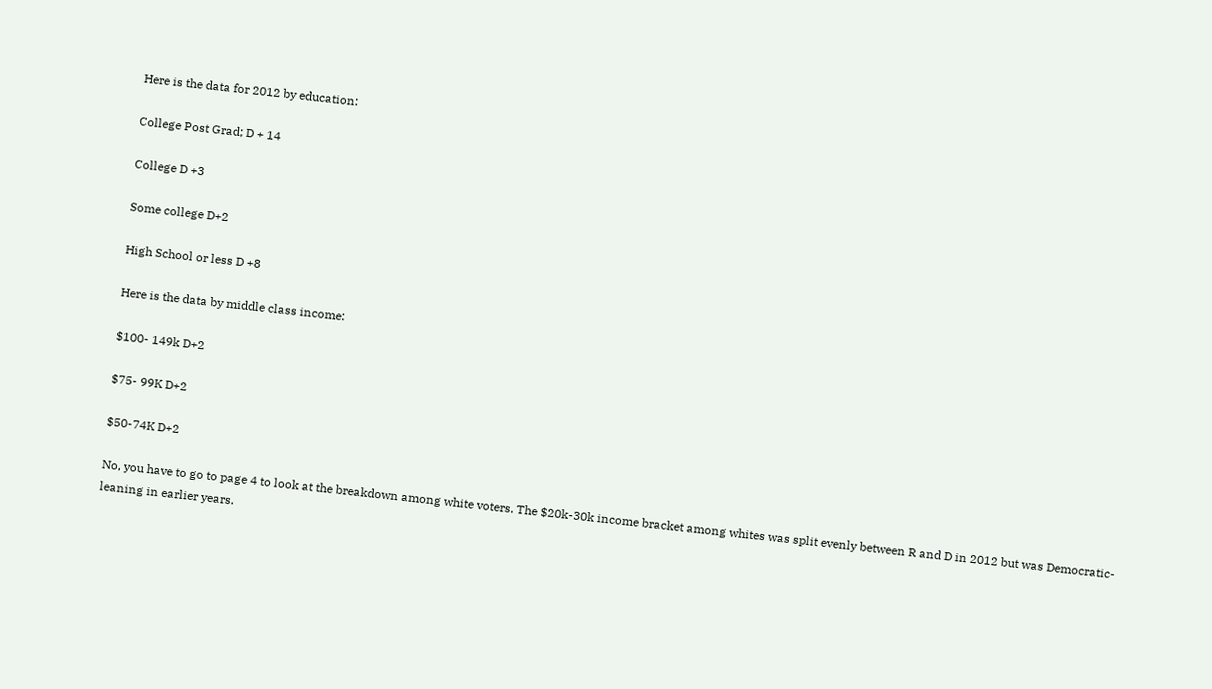Here is the data for 2012 by education:

College Post Grad; D + 14

College D +3

Some college D+2

High School or less D +8

Here is the data by middle class income:

$100- 149k D+2

$75- 99K D+2

$50-74K D+2

No, you have to go to page 4 to look at the breakdown among white voters. The $20k-30k income bracket among whites was split evenly between R and D in 2012 but was Democratic-leaning in earlier years.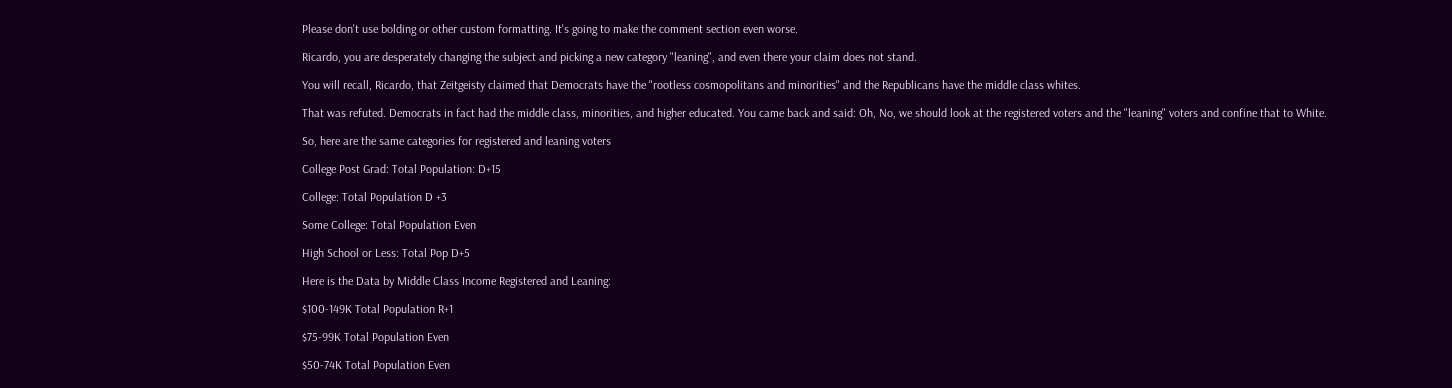Please don't use bolding or other custom formatting. It's going to make the comment section even worse.

Ricardo, you are desperately changing the subject and picking a new category "leaning", and even there your claim does not stand.

You will recall, Ricardo, that Zeitgeisty claimed that Democrats have the "rootless cosmopolitans and minorities" and the Republicans have the middle class whites.

That was refuted. Democrats in fact had the middle class, minorities, and higher educated. You came back and said: Oh, No, we should look at the registered voters and the "leaning" voters and confine that to White.

So, here are the same categories for registered and leaning voters

College Post Grad: Total Population: D+15

College: Total Population D +3

Some College: Total Population Even

High School or Less: Total Pop D+5

Here is the Data by Middle Class Income Registered and Leaning:

$100-149K Total Population R+1

$75-99K Total Population Even

$50-74K Total Population Even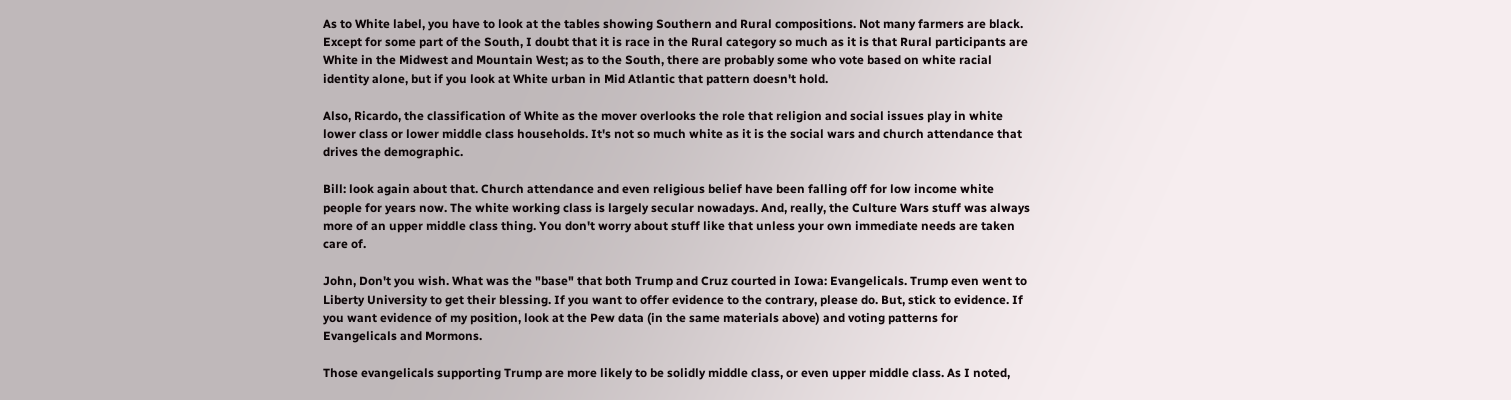As to White label, you have to look at the tables showing Southern and Rural compositions. Not many farmers are black. Except for some part of the South, I doubt that it is race in the Rural category so much as it is that Rural participants are White in the Midwest and Mountain West; as to the South, there are probably some who vote based on white racial identity alone, but if you look at White urban in Mid Atlantic that pattern doesn't hold.

Also, Ricardo, the classification of White as the mover overlooks the role that religion and social issues play in white lower class or lower middle class households. It's not so much white as it is the social wars and church attendance that drives the demographic.

Bill: look again about that. Church attendance and even religious belief have been falling off for low income white people for years now. The white working class is largely secular nowadays. And, really, the Culture Wars stuff was always more of an upper middle class thing. You don't worry about stuff like that unless your own immediate needs are taken care of.

John, Don't you wish. What was the "base" that both Trump and Cruz courted in Iowa: Evangelicals. Trump even went to Liberty University to get their blessing. If you want to offer evidence to the contrary, please do. But, stick to evidence. If you want evidence of my position, look at the Pew data (in the same materials above) and voting patterns for Evangelicals and Mormons.

Those evangelicals supporting Trump are more likely to be solidly middle class, or even upper middle class. As I noted,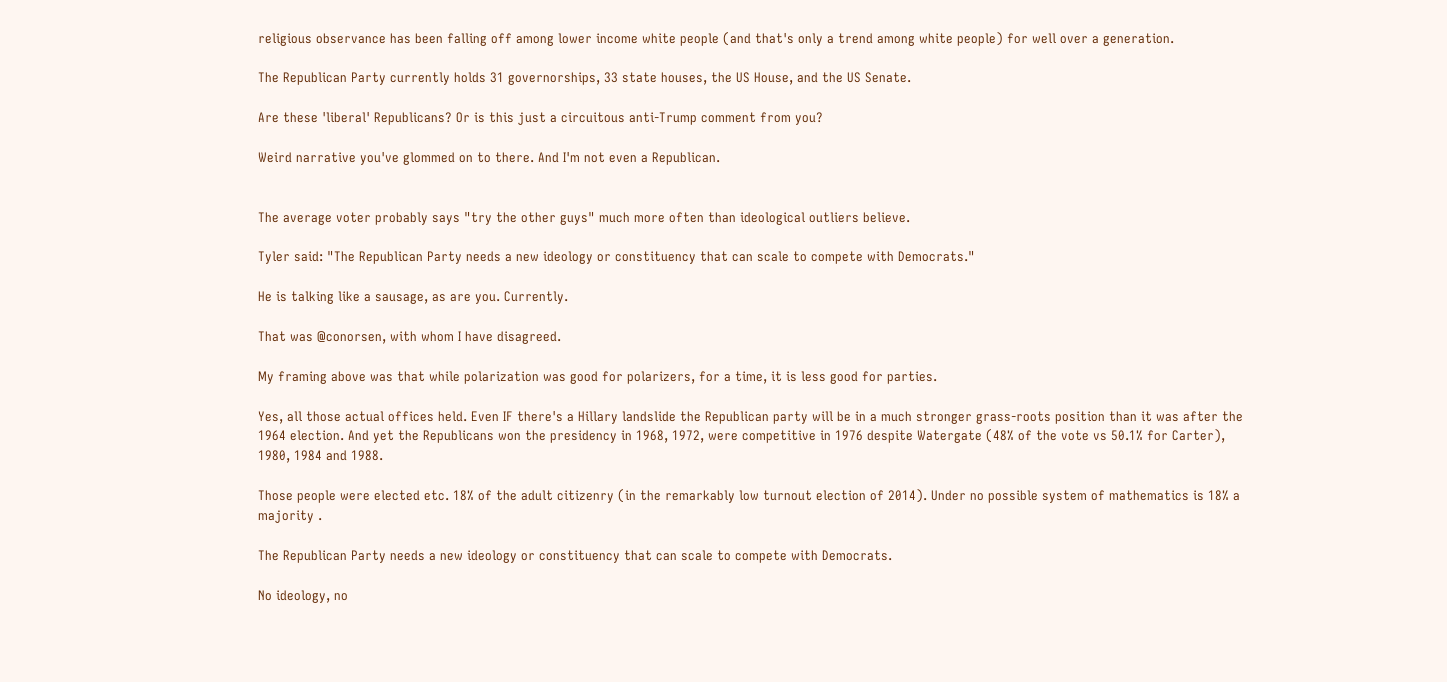religious observance has been falling off among lower income white people (and that's only a trend among white people) for well over a generation.

The Republican Party currently holds 31 governorships, 33 state houses, the US House, and the US Senate.

Are these 'liberal' Republicans? Or is this just a circuitous anti-Trump comment from you?

Weird narrative you've glommed on to there. And I'm not even a Republican.


The average voter probably says "try the other guys" much more often than ideological outliers believe.

Tyler said: "The Republican Party needs a new ideology or constituency that can scale to compete with Democrats."

He is talking like a sausage, as are you. Currently.

That was @conorsen, with whom I have disagreed.

My framing above was that while polarization was good for polarizers, for a time, it is less good for parties.

Yes, all those actual offices held. Even IF there's a Hillary landslide the Republican party will be in a much stronger grass-roots position than it was after the 1964 election. And yet the Republicans won the presidency in 1968, 1972, were competitive in 1976 despite Watergate (48% of the vote vs 50.1% for Carter), 1980, 1984 and 1988.

Those people were elected etc. 18% of the adult citizenry (in the remarkably low turnout election of 2014). Under no possible system of mathematics is 18% a majority .

The Republican Party needs a new ideology or constituency that can scale to compete with Democrats.

No ideology, no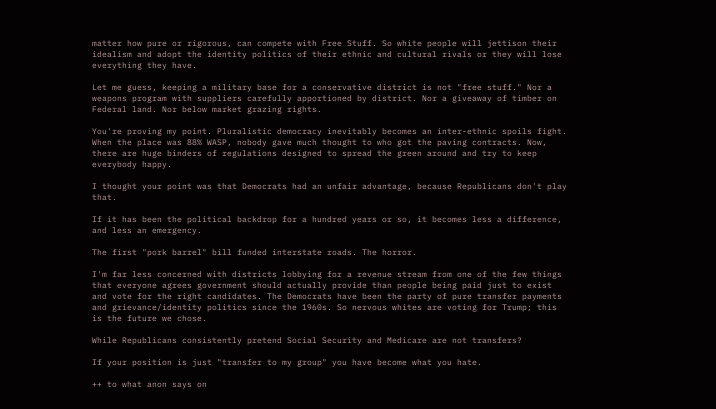matter how pure or rigorous, can compete with Free Stuff. So white people will jettison their idealism and adopt the identity politics of their ethnic and cultural rivals or they will lose everything they have.

Let me guess, keeping a military base for a conservative district is not "free stuff." Nor a weapons program with suppliers carefully apportioned by district. Nor a giveaway of timber on Federal land. Nor below market grazing rights.

You're proving my point. Pluralistic democracy inevitably becomes an inter-ethnic spoils fight. When the place was 88% WASP, nobody gave much thought to who got the paving contracts. Now, there are huge binders of regulations designed to spread the green around and try to keep everybody happy.

I thought your point was that Democrats had an unfair advantage, because Republicans don't play that.

If it has been the political backdrop for a hundred years or so, it becomes less a difference, and less an emergency.

The first "pork barrel" bill funded interstate roads. The horror.

I'm far less concerned with districts lobbying for a revenue stream from one of the few things that everyone agrees government should actually provide than people being paid just to exist and vote for the right candidates. The Democrats have been the party of pure transfer payments and grievance/identity politics since the 1960s. So nervous whites are voting for Trump; this is the future we chose.

While Republicans consistently pretend Social Security and Medicare are not transfers?

If your position is just "transfer to my group" you have become what you hate.

++ to what anon says on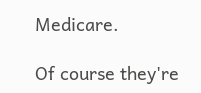Medicare.

Of course they're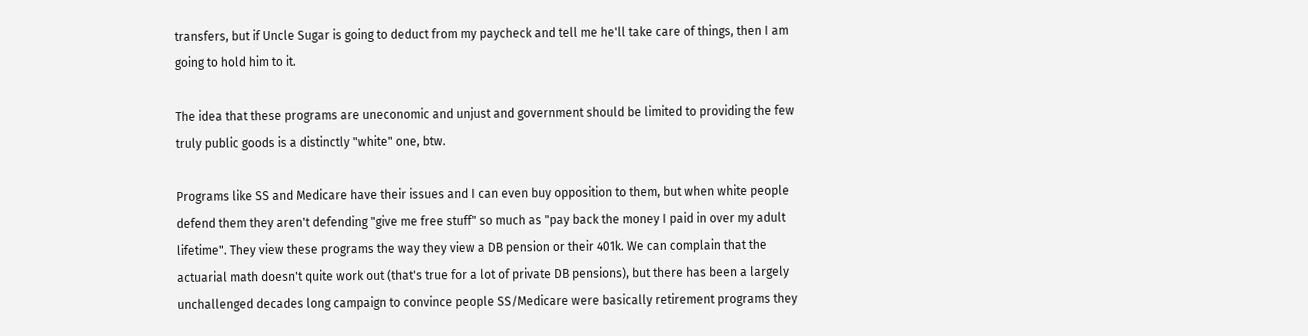transfers, but if Uncle Sugar is going to deduct from my paycheck and tell me he'll take care of things, then I am going to hold him to it.

The idea that these programs are uneconomic and unjust and government should be limited to providing the few truly public goods is a distinctly "white" one, btw.

Programs like SS and Medicare have their issues and I can even buy opposition to them, but when white people defend them they aren't defending "give me free stuff" so much as "pay back the money I paid in over my adult lifetime". They view these programs the way they view a DB pension or their 401k. We can complain that the actuarial math doesn't quite work out (that's true for a lot of private DB pensions), but there has been a largely unchallenged decades long campaign to convince people SS/Medicare were basically retirement programs they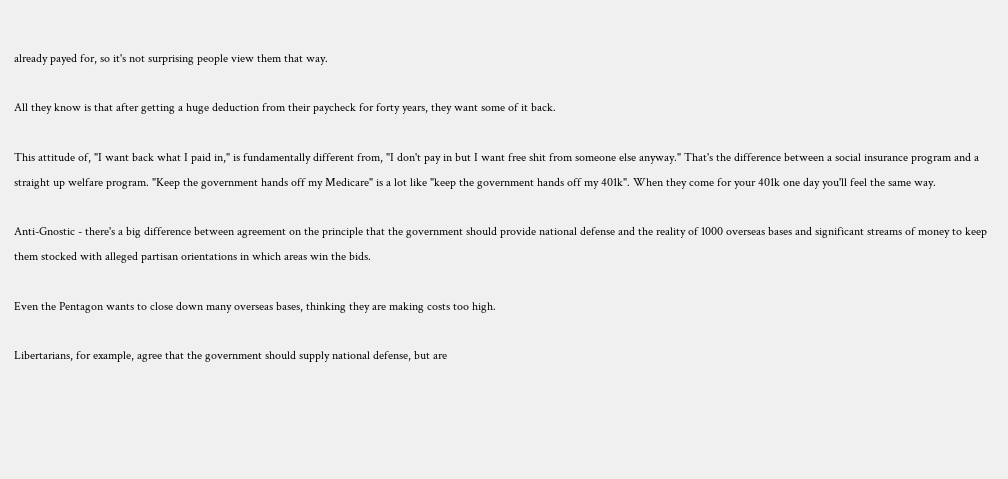already payed for, so it's not surprising people view them that way.

All they know is that after getting a huge deduction from their paycheck for forty years, they want some of it back.

This attitude of, "I want back what I paid in," is fundamentally different from, "I don't pay in but I want free shit from someone else anyway." That's the difference between a social insurance program and a straight up welfare program. "Keep the government hands off my Medicare" is a lot like "keep the government hands off my 401k". When they come for your 401k one day you'll feel the same way.

Anti-Gnostic - there's a big difference between agreement on the principle that the government should provide national defense and the reality of 1000 overseas bases and significant streams of money to keep them stocked with alleged partisan orientations in which areas win the bids.

Even the Pentagon wants to close down many overseas bases, thinking they are making costs too high.

Libertarians, for example, agree that the government should supply national defense, but are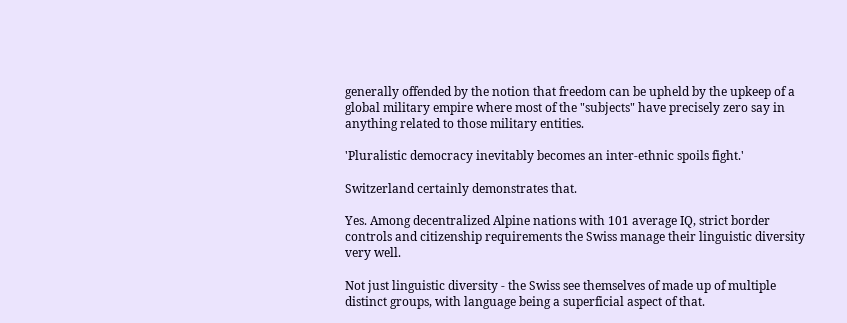generally offended by the notion that freedom can be upheld by the upkeep of a global military empire where most of the "subjects" have precisely zero say in anything related to those military entities.

'Pluralistic democracy inevitably becomes an inter-ethnic spoils fight.'

Switzerland certainly demonstrates that.

Yes. Among decentralized Alpine nations with 101 average IQ, strict border controls and citizenship requirements the Swiss manage their linguistic diversity very well.

Not just linguistic diversity - the Swiss see themselves of made up of multiple distinct groups, with language being a superficial aspect of that.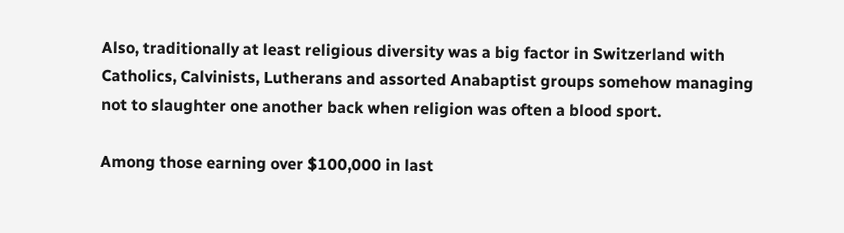Also, traditionally at least religious diversity was a big factor in Switzerland with Catholics, Calvinists, Lutherans and assorted Anabaptist groups somehow managing not to slaughter one another back when religion was often a blood sport.

Among those earning over $100,000 in last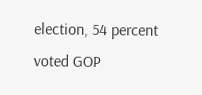election, 54 percent voted GOP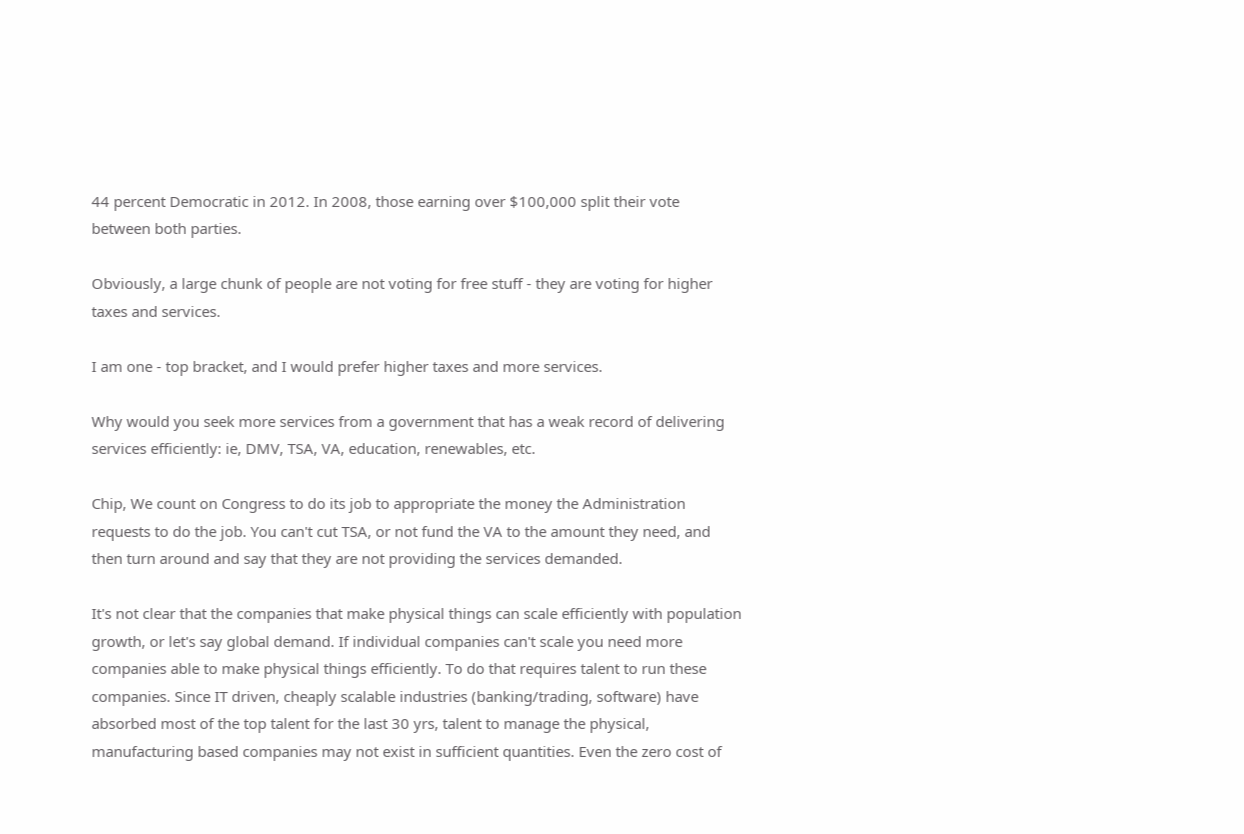44 percent Democratic in 2012. In 2008, those earning over $100,000 split their vote between both parties.

Obviously, a large chunk of people are not voting for free stuff - they are voting for higher taxes and services.

I am one - top bracket, and I would prefer higher taxes and more services.

Why would you seek more services from a government that has a weak record of delivering services efficiently: ie, DMV, TSA, VA, education, renewables, etc.

Chip, We count on Congress to do its job to appropriate the money the Administration requests to do the job. You can't cut TSA, or not fund the VA to the amount they need, and then turn around and say that they are not providing the services demanded.

It's not clear that the companies that make physical things can scale efficiently with population growth, or let's say global demand. If individual companies can't scale you need more companies able to make physical things efficiently. To do that requires talent to run these companies. Since IT driven, cheaply scalable industries (banking/trading, software) have absorbed most of the top talent for the last 30 yrs, talent to manage the physical, manufacturing based companies may not exist in sufficient quantities. Even the zero cost of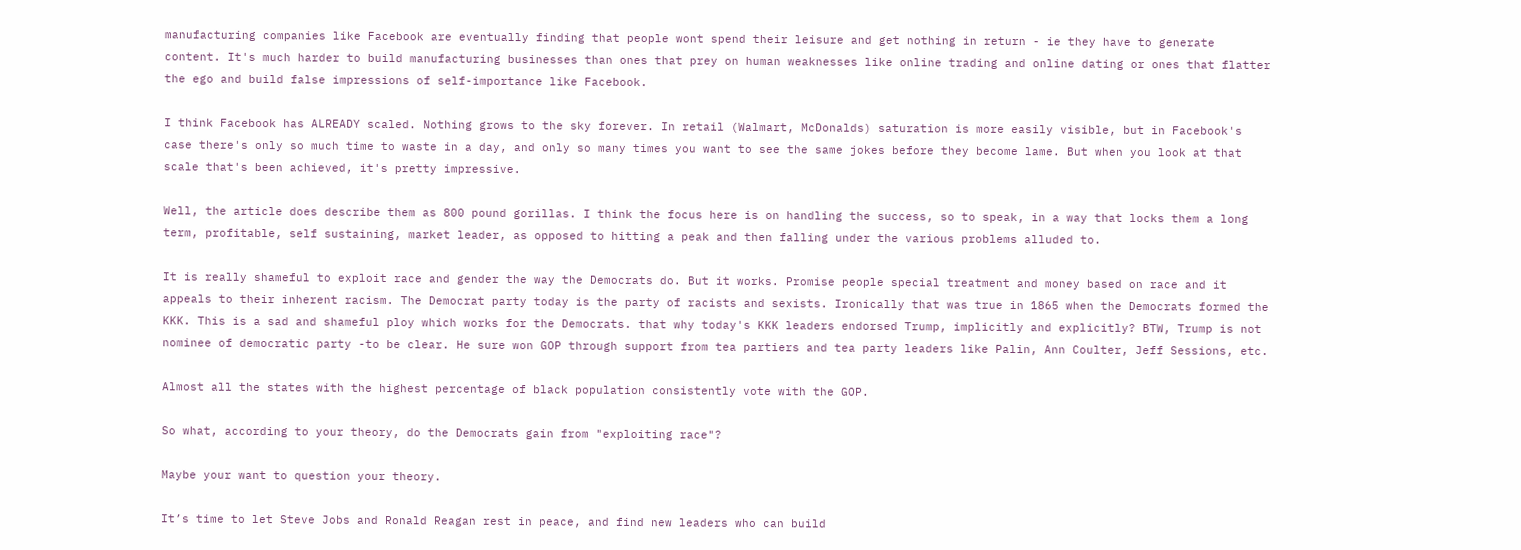manufacturing companies like Facebook are eventually finding that people wont spend their leisure and get nothing in return - ie they have to generate content. It's much harder to build manufacturing businesses than ones that prey on human weaknesses like online trading and online dating or ones that flatter the ego and build false impressions of self-importance like Facebook.

I think Facebook has ALREADY scaled. Nothing grows to the sky forever. In retail (Walmart, McDonalds) saturation is more easily visible, but in Facebook's case there's only so much time to waste in a day, and only so many times you want to see the same jokes before they become lame. But when you look at that scale that's been achieved, it's pretty impressive.

Well, the article does describe them as 800 pound gorillas. I think the focus here is on handling the success, so to speak, in a way that locks them a long term, profitable, self sustaining, market leader, as opposed to hitting a peak and then falling under the various problems alluded to.

It is really shameful to exploit race and gender the way the Democrats do. But it works. Promise people special treatment and money based on race and it appeals to their inherent racism. The Democrat party today is the party of racists and sexists. Ironically that was true in 1865 when the Democrats formed the KKK. This is a sad and shameful ploy which works for the Democrats. that why today's KKK leaders endorsed Trump, implicitly and explicitly? BTW, Trump is not nominee of democratic party -to be clear. He sure won GOP through support from tea partiers and tea party leaders like Palin, Ann Coulter, Jeff Sessions, etc.

Almost all the states with the highest percentage of black population consistently vote with the GOP.

So what, according to your theory, do the Democrats gain from "exploiting race"?

Maybe your want to question your theory.

It’s time to let Steve Jobs and Ronald Reagan rest in peace, and find new leaders who can build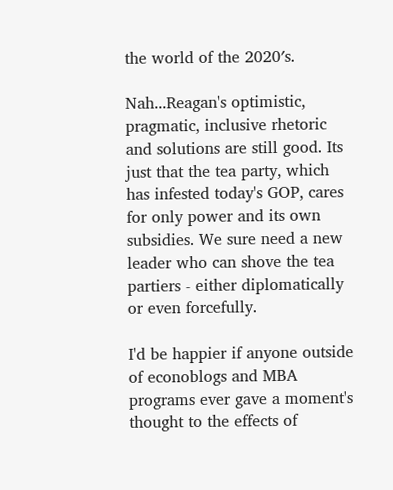the world of the 2020′s.

Nah...Reagan's optimistic, pragmatic, inclusive rhetoric and solutions are still good. Its just that the tea party, which has infested today's GOP, cares for only power and its own subsidies. We sure need a new leader who can shove the tea partiers - either diplomatically or even forcefully.

I'd be happier if anyone outside of econoblogs and MBA programs ever gave a moment's thought to the effects of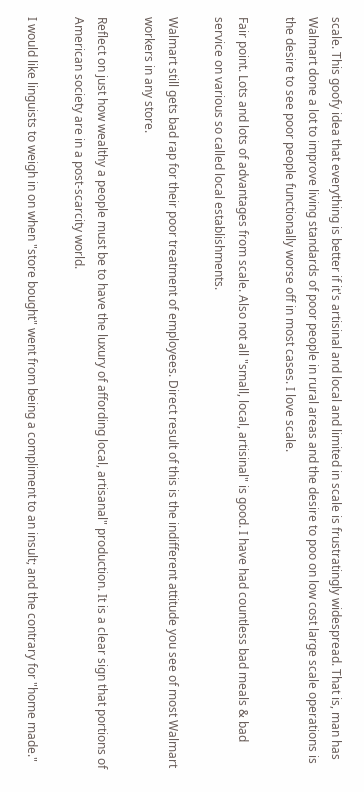scale. This goofy idea that everything is better if it's artisinal and local and limited in scale is frustratingly widespread. That is, man has Walmart done a lot to improve living standards of poor people in rural areas and the desire to poo on low cost large scale operations is the desire to see poor people functionally worse off in most cases. I love scale.

Fair point. Lots and lots of advantages from scale. Also not all "small, local, artisinal" is good. I have had countless bad meals & bad service on various so called local establishments.

Walmart still gets bad rap for their poor treatment of employees. Direct result of this is the indifferent attitude you see of most Walmart workers in any store.

Reflect on just how wealthy a people must be to have the luxury of affording local, artisanal" production. It is a clear sign that portions of American society are in a post-scarcity world.

I would like linguists to weigh in on when "store bought" went from being a compliment to an insult; and the contrary for "home made."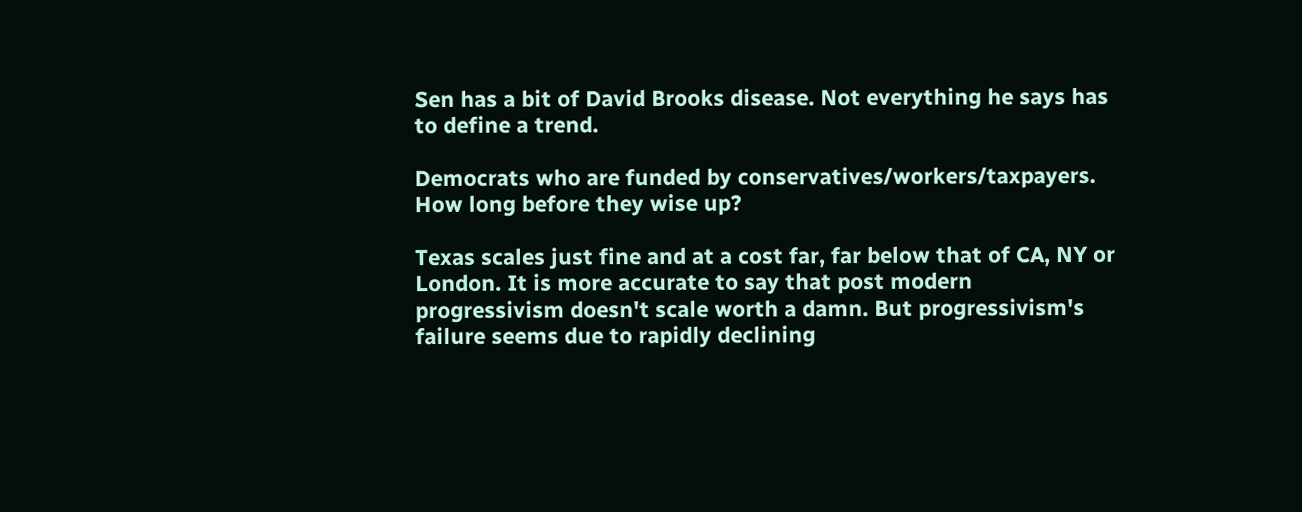Sen has a bit of David Brooks disease. Not everything he says has to define a trend.

Democrats who are funded by conservatives/workers/taxpayers. How long before they wise up?

Texas scales just fine and at a cost far, far below that of CA, NY or London. It is more accurate to say that post modern progressivism doesn't scale worth a damn. But progressivism's failure seems due to rapidly declining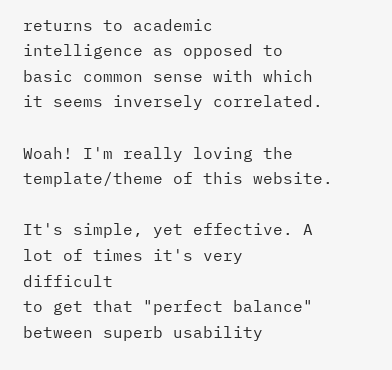returns to academic intelligence as opposed to basic common sense with which it seems inversely correlated.

Woah! I'm really loving the template/theme of this website.

It's simple, yet effective. A lot of times it's very difficult
to get that "perfect balance" between superb usability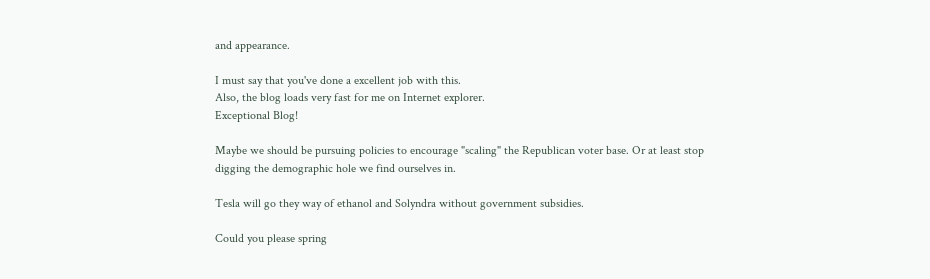and appearance.

I must say that you've done a excellent job with this.
Also, the blog loads very fast for me on Internet explorer.
Exceptional Blog!

Maybe we should be pursuing policies to encourage "scaling" the Republican voter base. Or at least stop digging the demographic hole we find ourselves in.

Tesla will go they way of ethanol and Solyndra without government subsidies.

Could you please spring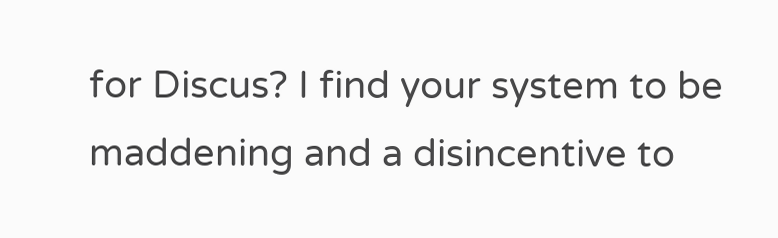for Discus? I find your system to be maddening and a disincentive to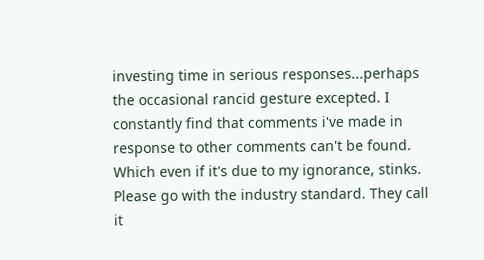investing time in serious responses...perhaps the occasional rancid gesture excepted. I constantly find that comments i've made in response to other comments can't be found. Which even if it's due to my ignorance, stinks. Please go with the industry standard. They call it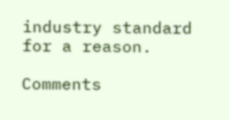industry standard for a reason.

Comments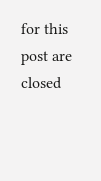for this post are closed